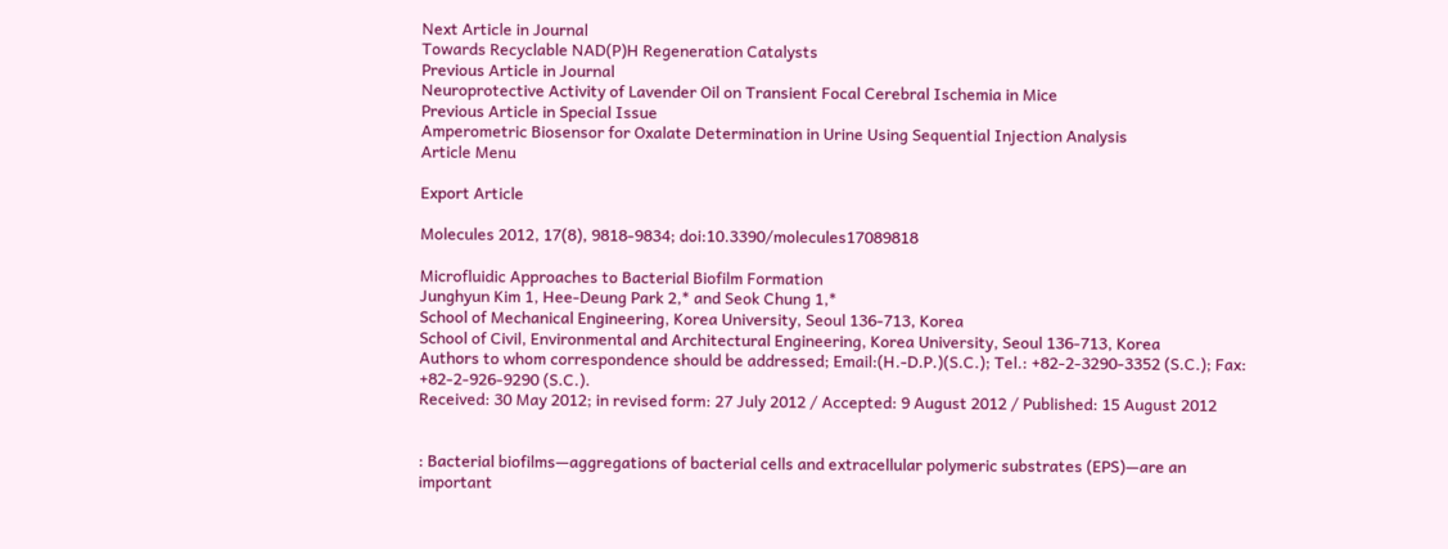Next Article in Journal
Towards Recyclable NAD(P)H Regeneration Catalysts
Previous Article in Journal
Neuroprotective Activity of Lavender Oil on Transient Focal Cerebral Ischemia in Mice
Previous Article in Special Issue
Amperometric Biosensor for Oxalate Determination in Urine Using Sequential Injection Analysis
Article Menu

Export Article

Molecules 2012, 17(8), 9818-9834; doi:10.3390/molecules17089818

Microfluidic Approaches to Bacterial Biofilm Formation
Junghyun Kim 1, Hee-Deung Park 2,* and Seok Chung 1,*
School of Mechanical Engineering, Korea University, Seoul 136-713, Korea
School of Civil, Environmental and Architectural Engineering, Korea University, Seoul 136-713, Korea
Authors to whom correspondence should be addressed; Email:(H.-D.P.)(S.C.); Tel.: +82-2-3290-3352 (S.C.); Fax: +82-2-926-9290 (S.C.).
Received: 30 May 2012; in revised form: 27 July 2012 / Accepted: 9 August 2012 / Published: 15 August 2012


: Bacterial biofilms—aggregations of bacterial cells and extracellular polymeric substrates (EPS)—are an important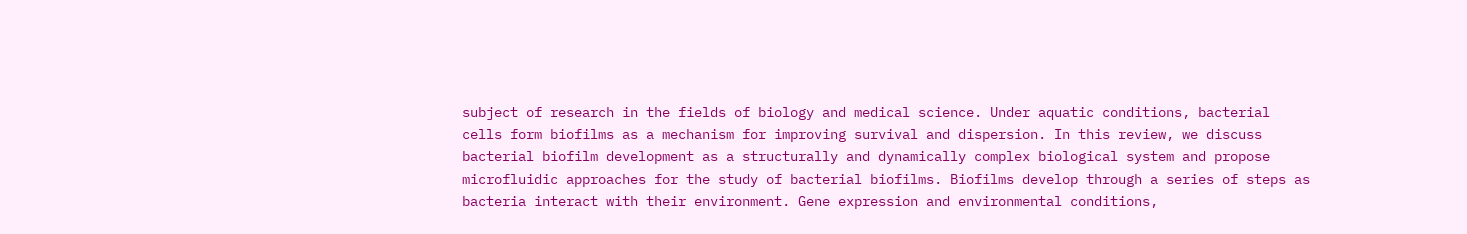subject of research in the fields of biology and medical science. Under aquatic conditions, bacterial cells form biofilms as a mechanism for improving survival and dispersion. In this review, we discuss bacterial biofilm development as a structurally and dynamically complex biological system and propose microfluidic approaches for the study of bacterial biofilms. Biofilms develop through a series of steps as bacteria interact with their environment. Gene expression and environmental conditions,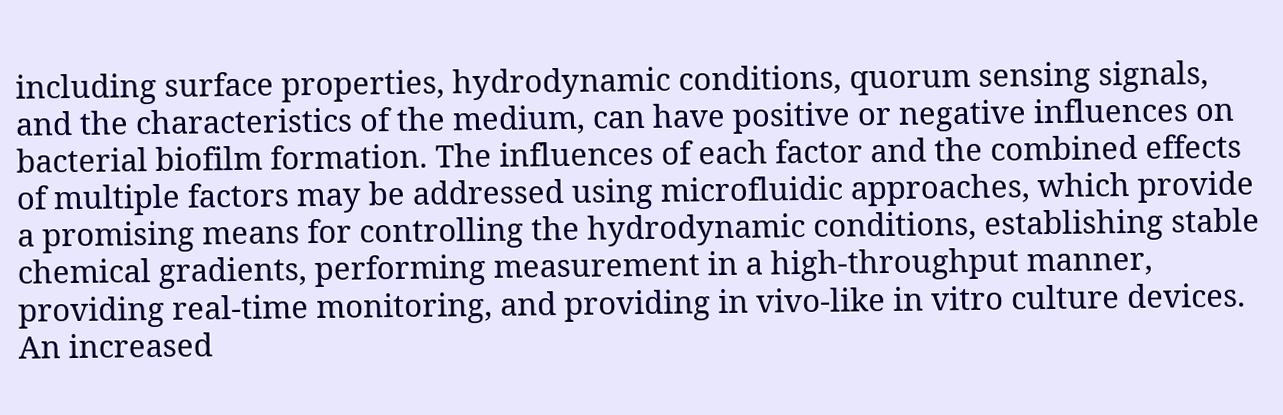including surface properties, hydrodynamic conditions, quorum sensing signals, and the characteristics of the medium, can have positive or negative influences on bacterial biofilm formation. The influences of each factor and the combined effects of multiple factors may be addressed using microfluidic approaches, which provide a promising means for controlling the hydrodynamic conditions, establishing stable chemical gradients, performing measurement in a high-throughput manner, providing real-time monitoring, and providing in vivo-like in vitro culture devices. An increased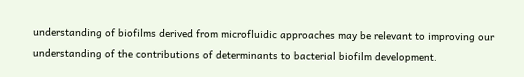understanding of biofilms derived from microfluidic approaches may be relevant to improving our understanding of the contributions of determinants to bacterial biofilm development.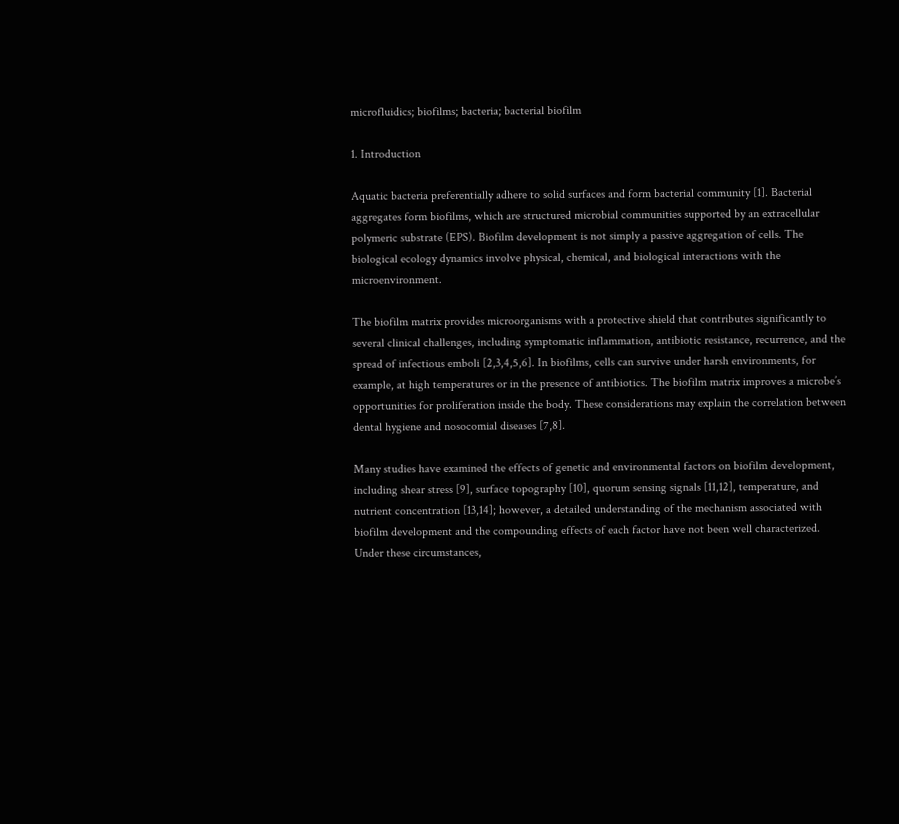microfluidics; biofilms; bacteria; bacterial biofilm

1. Introduction

Aquatic bacteria preferentially adhere to solid surfaces and form bacterial community [1]. Bacterial aggregates form biofilms, which are structured microbial communities supported by an extracellular polymeric substrate (EPS). Biofilm development is not simply a passive aggregation of cells. The biological ecology dynamics involve physical, chemical, and biological interactions with the microenvironment.

The biofilm matrix provides microorganisms with a protective shield that contributes significantly to several clinical challenges, including symptomatic inflammation, antibiotic resistance, recurrence, and the spread of infectious emboli [2,3,4,5,6]. In biofilms, cells can survive under harsh environments, for example, at high temperatures or in the presence of antibiotics. The biofilm matrix improves a microbe’s opportunities for proliferation inside the body. These considerations may explain the correlation between dental hygiene and nosocomial diseases [7,8].

Many studies have examined the effects of genetic and environmental factors on biofilm development, including shear stress [9], surface topography [10], quorum sensing signals [11,12], temperature, and nutrient concentration [13,14]; however, a detailed understanding of the mechanism associated with biofilm development and the compounding effects of each factor have not been well characterized. Under these circumstances,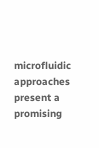microfluidic approaches present a promising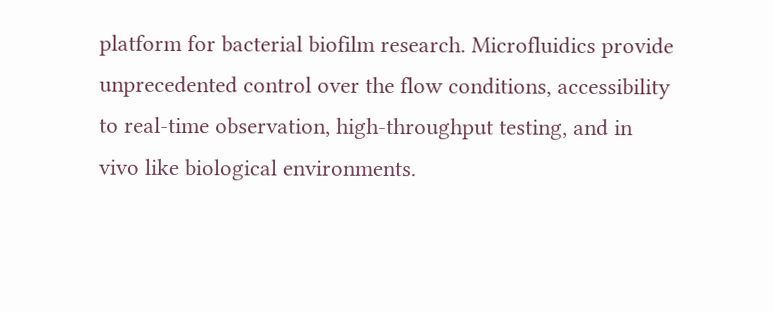platform for bacterial biofilm research. Microfluidics provide unprecedented control over the flow conditions, accessibility to real-time observation, high-throughput testing, and in vivo like biological environments.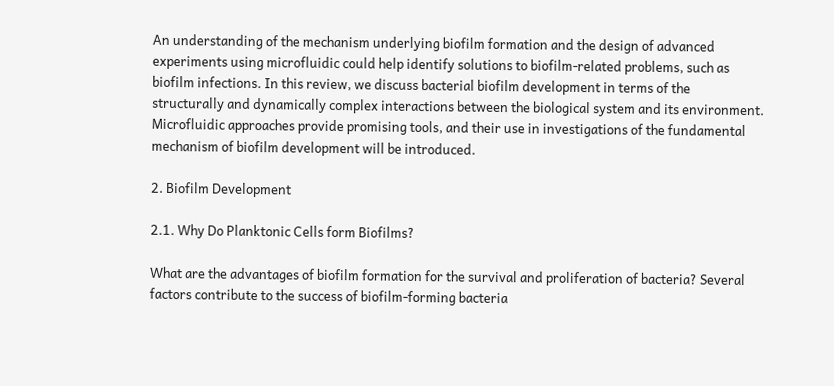An understanding of the mechanism underlying biofilm formation and the design of advanced experiments using microfluidic could help identify solutions to biofilm-related problems, such as biofilm infections. In this review, we discuss bacterial biofilm development in terms of the structurally and dynamically complex interactions between the biological system and its environment. Microfluidic approaches provide promising tools, and their use in investigations of the fundamental mechanism of biofilm development will be introduced.

2. Biofilm Development

2.1. Why Do Planktonic Cells form Biofilms?

What are the advantages of biofilm formation for the survival and proliferation of bacteria? Several factors contribute to the success of biofilm-forming bacteria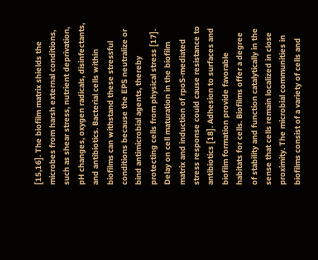[15,16]. The biofilm matrix shields the microbes from harsh external conditions, such as shear stress, nutrient deprivation, pH changes, oxygen radicals, disinfectants, and antibiotics. Bacterial cells within biofilms can withstand these stressful conditions because the EPS neutralize or bind antimicrobial agents, thereby protecting cells from physical stress [17]. Delay on cell maturation in the biofilm matrix and induction of rpoS-mediated stress response could cause resistance to antibiotics [18]. Adhesion to surfaces and biofilm formation provide favorable habitats for cells. Biofilms offer a degree of stability and function catalytically in the sense that cells remain localized in close proximity. The microbial communities in biofilms consist of a variety of cells and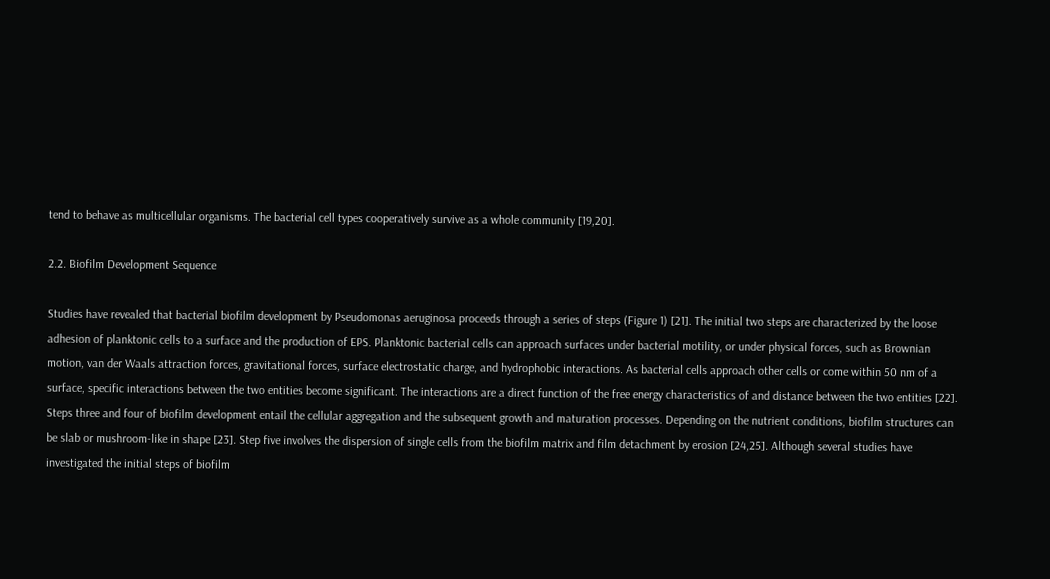tend to behave as multicellular organisms. The bacterial cell types cooperatively survive as a whole community [19,20].

2.2. Biofilm Development Sequence

Studies have revealed that bacterial biofilm development by Pseudomonas aeruginosa proceeds through a series of steps (Figure 1) [21]. The initial two steps are characterized by the loose adhesion of planktonic cells to a surface and the production of EPS. Planktonic bacterial cells can approach surfaces under bacterial motility, or under physical forces, such as Brownian motion, van der Waals attraction forces, gravitational forces, surface electrostatic charge, and hydrophobic interactions. As bacterial cells approach other cells or come within 50 nm of a surface, specific interactions between the two entities become significant. The interactions are a direct function of the free energy characteristics of and distance between the two entities [22]. Steps three and four of biofilm development entail the cellular aggregation and the subsequent growth and maturation processes. Depending on the nutrient conditions, biofilm structures can be slab or mushroom-like in shape [23]. Step five involves the dispersion of single cells from the biofilm matrix and film detachment by erosion [24,25]. Although several studies have investigated the initial steps of biofilm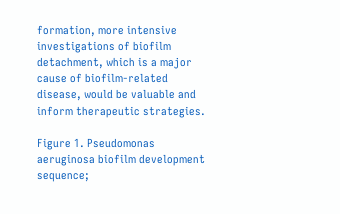formation, more intensive investigations of biofilm detachment, which is a major cause of biofilm-related disease, would be valuable and inform therapeutic strategies.

Figure 1. Pseudomonas aeruginosa biofilm development sequence;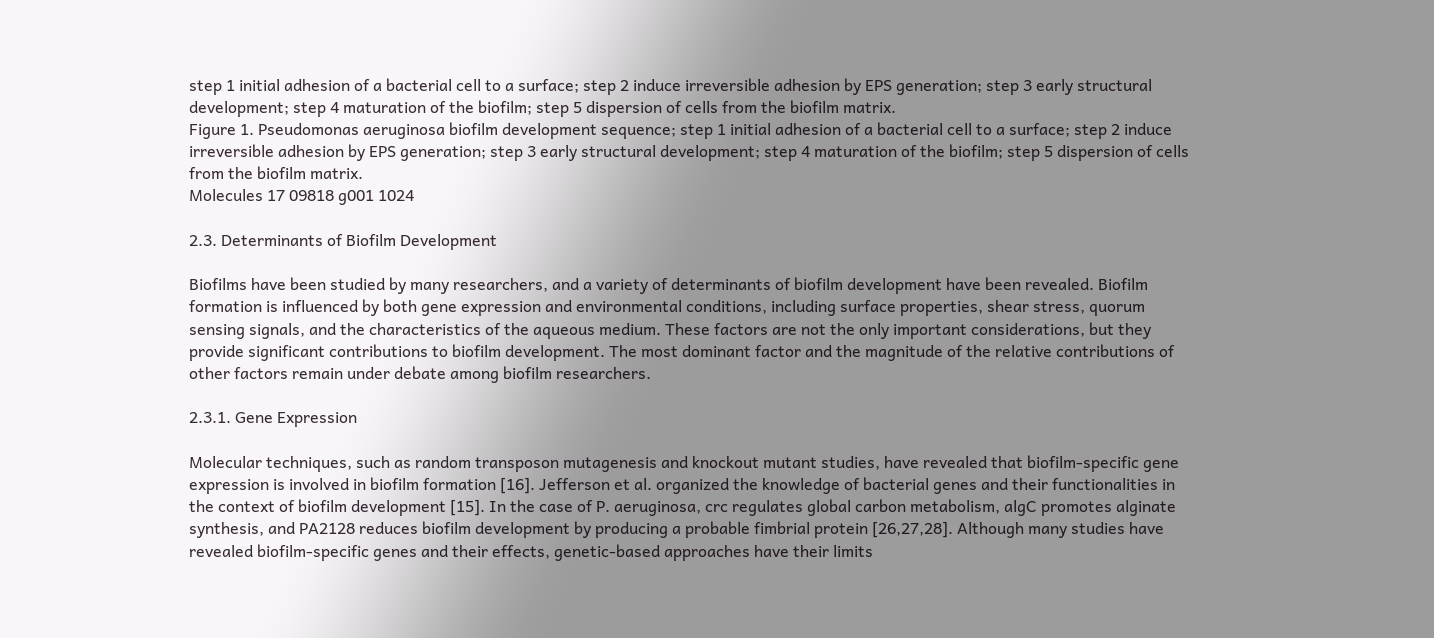step 1 initial adhesion of a bacterial cell to a surface; step 2 induce irreversible adhesion by EPS generation; step 3 early structural development; step 4 maturation of the biofilm; step 5 dispersion of cells from the biofilm matrix.
Figure 1. Pseudomonas aeruginosa biofilm development sequence; step 1 initial adhesion of a bacterial cell to a surface; step 2 induce irreversible adhesion by EPS generation; step 3 early structural development; step 4 maturation of the biofilm; step 5 dispersion of cells from the biofilm matrix.
Molecules 17 09818 g001 1024

2.3. Determinants of Biofilm Development

Biofilms have been studied by many researchers, and a variety of determinants of biofilm development have been revealed. Biofilm formation is influenced by both gene expression and environmental conditions, including surface properties, shear stress, quorum sensing signals, and the characteristics of the aqueous medium. These factors are not the only important considerations, but they provide significant contributions to biofilm development. The most dominant factor and the magnitude of the relative contributions of other factors remain under debate among biofilm researchers.

2.3.1. Gene Expression

Molecular techniques, such as random transposon mutagenesis and knockout mutant studies, have revealed that biofilm-specific gene expression is involved in biofilm formation [16]. Jefferson et al. organized the knowledge of bacterial genes and their functionalities in the context of biofilm development [15]. In the case of P. aeruginosa, crc regulates global carbon metabolism, algC promotes alginate synthesis, and PA2128 reduces biofilm development by producing a probable fimbrial protein [26,27,28]. Although many studies have revealed biofilm-specific genes and their effects, genetic-based approaches have their limits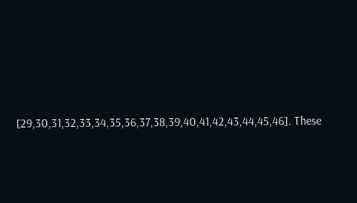[29,30,31,32,33,34,35,36,37,38,39,40,41,42,43,44,45,46]. These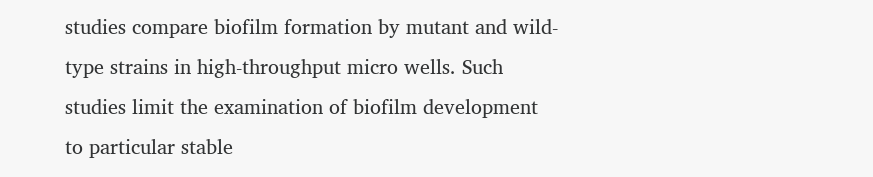studies compare biofilm formation by mutant and wild-type strains in high-throughput micro wells. Such studies limit the examination of biofilm development to particular stable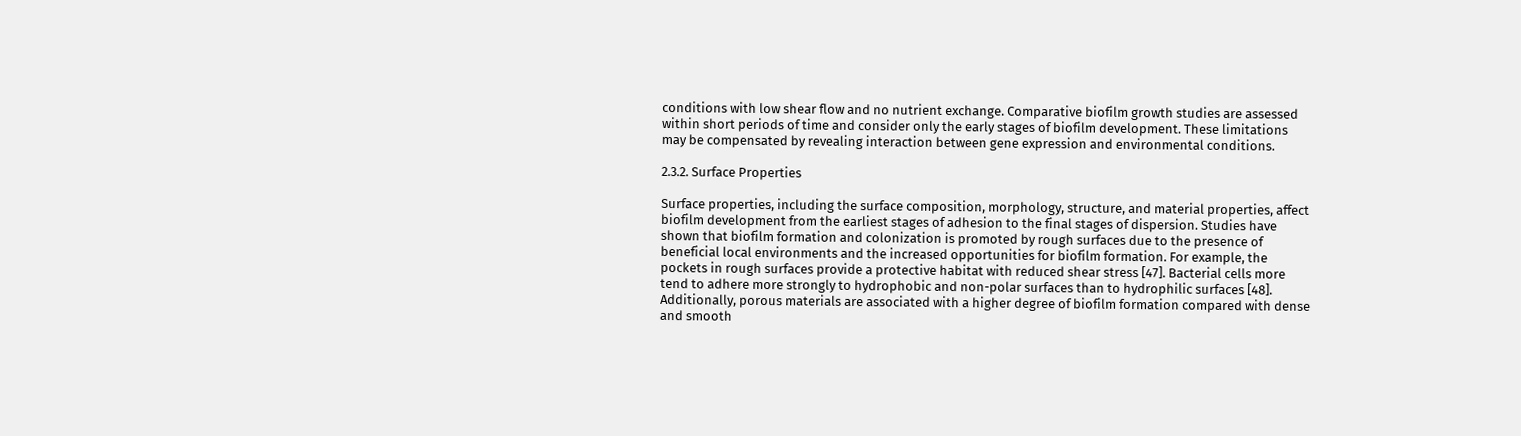conditions with low shear flow and no nutrient exchange. Comparative biofilm growth studies are assessed within short periods of time and consider only the early stages of biofilm development. These limitations may be compensated by revealing interaction between gene expression and environmental conditions.

2.3.2. Surface Properties

Surface properties, including the surface composition, morphology, structure, and material properties, affect biofilm development from the earliest stages of adhesion to the final stages of dispersion. Studies have shown that biofilm formation and colonization is promoted by rough surfaces due to the presence of beneficial local environments and the increased opportunities for biofilm formation. For example, the pockets in rough surfaces provide a protective habitat with reduced shear stress [47]. Bacterial cells more tend to adhere more strongly to hydrophobic and non-polar surfaces than to hydrophilic surfaces [48]. Additionally, porous materials are associated with a higher degree of biofilm formation compared with dense and smooth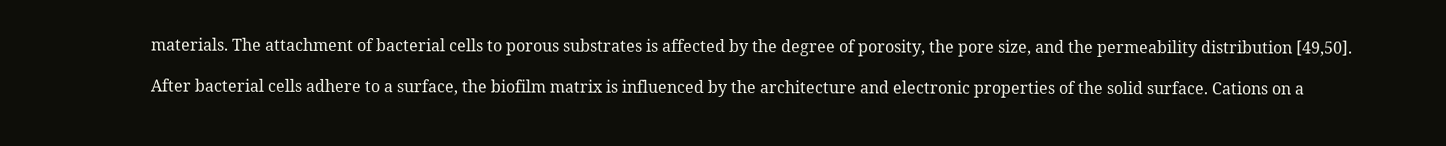materials. The attachment of bacterial cells to porous substrates is affected by the degree of porosity, the pore size, and the permeability distribution [49,50].

After bacterial cells adhere to a surface, the biofilm matrix is influenced by the architecture and electronic properties of the solid surface. Cations on a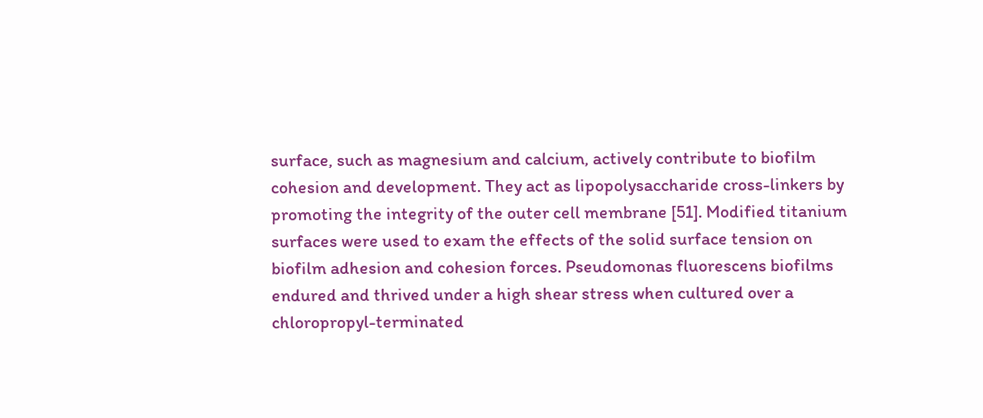surface, such as magnesium and calcium, actively contribute to biofilm cohesion and development. They act as lipopolysaccharide cross-linkers by promoting the integrity of the outer cell membrane [51]. Modified titanium surfaces were used to exam the effects of the solid surface tension on biofilm adhesion and cohesion forces. Pseudomonas fluorescens biofilms endured and thrived under a high shear stress when cultured over a chloropropyl-terminated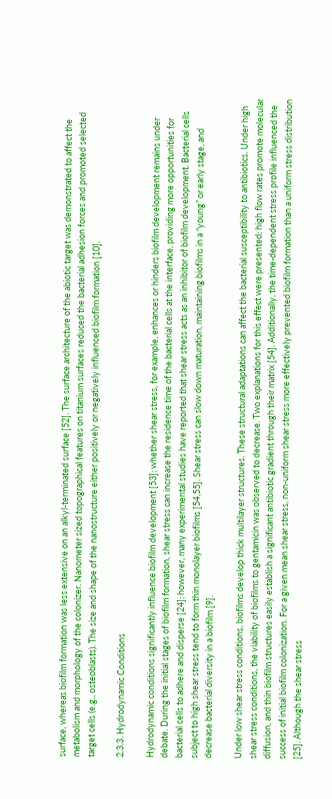surface, whereas biofilm formation was less extensive on an alkyl-terminated surface [52]. The surface architecture of the abiotic target was demonstrated to affect the metabolism and morphology of the colonizer. Nanometer sized topographical features on titanium surfaces reduced the bacterial adhesion forces and promoted selected target cells (e.g., osteoblasts). The size and shape of the nanostructure either positively or negatively influenced biofilm formation [10].

2.3.3. Hydrodynamic Conditions

Hydrodynamic conditions significantly influence biofilm development [53]; whether shear stress, for example, enhances or hinders biofilm development remains under debate. During the initial stages of biofilm formation, shear stress can increase the residence time of the bacterial cells at the interface, providing more opportunities for bacterial cells to adhere and disperse [24]; however, many experimental studies have reported that shear stress acts as an inhibitor of biofilm development. Bacterial cells subject to high shear stress tend to form thin monolayer biofilms [54,55]. Shear stress can slow down maturation, maintaining biofilms in a “young” or early stage, and decrease bacterial diversity in a biofilm [9].

Under low shear stress conditions, biofilms develop thick multilayer structures. These structural adaptations can affect the bacterial susceptibility to antibiotics. Under high shear stress conditions, the viability of biofilms to gentamicin was observed to decrease. Two explanations for this effect were presented: high flow rates promote molecular diffusion, and thin biofilm structures easily establish a significant antibiotic gradient through their matrix [54]. Additionally, the time-dependent stress profile influenced the success of initial biofilm colonization. For a given mean shear stress, non-uniform shear stress more effectively prevented biofilm formation than a uniform stress distribution [25]. Although the shear stress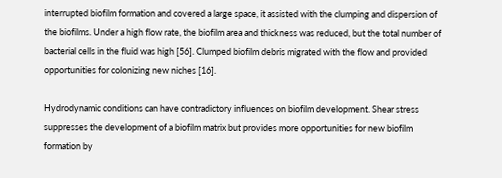interrupted biofilm formation and covered a large space, it assisted with the clumping and dispersion of the biofilms. Under a high flow rate, the biofilm area and thickness was reduced, but the total number of bacterial cells in the fluid was high [56]. Clumped biofilm debris migrated with the flow and provided opportunities for colonizing new niches [16].

Hydrodynamic conditions can have contradictory influences on biofilm development. Shear stress suppresses the development of a biofilm matrix but provides more opportunities for new biofilm formation by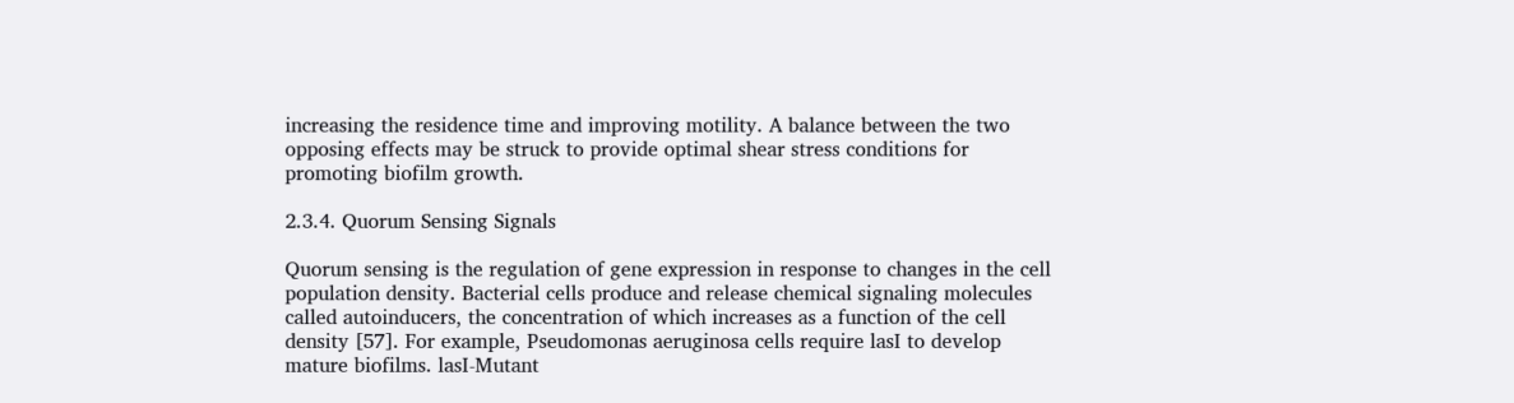increasing the residence time and improving motility. A balance between the two opposing effects may be struck to provide optimal shear stress conditions for promoting biofilm growth.

2.3.4. Quorum Sensing Signals

Quorum sensing is the regulation of gene expression in response to changes in the cell population density. Bacterial cells produce and release chemical signaling molecules called autoinducers, the concentration of which increases as a function of the cell density [57]. For example, Pseudomonas aeruginosa cells require lasI to develop mature biofilms. lasI-Mutant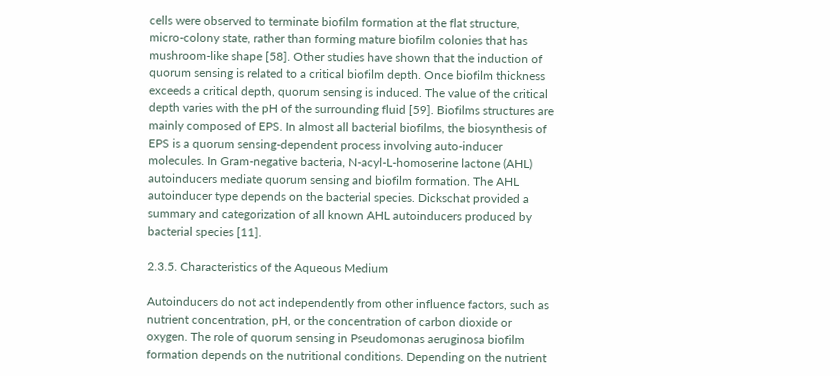cells were observed to terminate biofilm formation at the flat structure, micro-colony state, rather than forming mature biofilm colonies that has mushroom-like shape [58]. Other studies have shown that the induction of quorum sensing is related to a critical biofilm depth. Once biofilm thickness exceeds a critical depth, quorum sensing is induced. The value of the critical depth varies with the pH of the surrounding fluid [59]. Biofilms structures are mainly composed of EPS. In almost all bacterial biofilms, the biosynthesis of EPS is a quorum sensing-dependent process involving auto-inducer molecules. In Gram-negative bacteria, N-acyl-L-homoserine lactone (AHL) autoinducers mediate quorum sensing and biofilm formation. The AHL autoinducer type depends on the bacterial species. Dickschat provided a summary and categorization of all known AHL autoinducers produced by bacterial species [11].

2.3.5. Characteristics of the Aqueous Medium

Autoinducers do not act independently from other influence factors, such as nutrient concentration, pH, or the concentration of carbon dioxide or oxygen. The role of quorum sensing in Pseudomonas aeruginosa biofilm formation depends on the nutritional conditions. Depending on the nutrient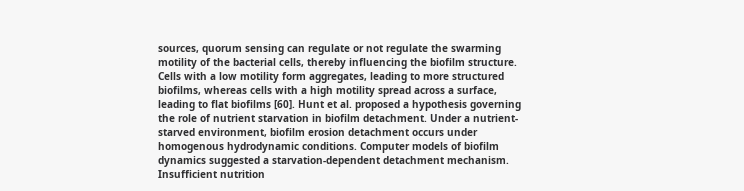sources, quorum sensing can regulate or not regulate the swarming motility of the bacterial cells, thereby influencing the biofilm structure. Cells with a low motility form aggregates, leading to more structured biofilms, whereas cells with a high motility spread across a surface, leading to flat biofilms [60]. Hunt et al. proposed a hypothesis governing the role of nutrient starvation in biofilm detachment. Under a nutrient-starved environment, biofilm erosion detachment occurs under homogenous hydrodynamic conditions. Computer models of biofilm dynamics suggested a starvation-dependent detachment mechanism. Insufficient nutrition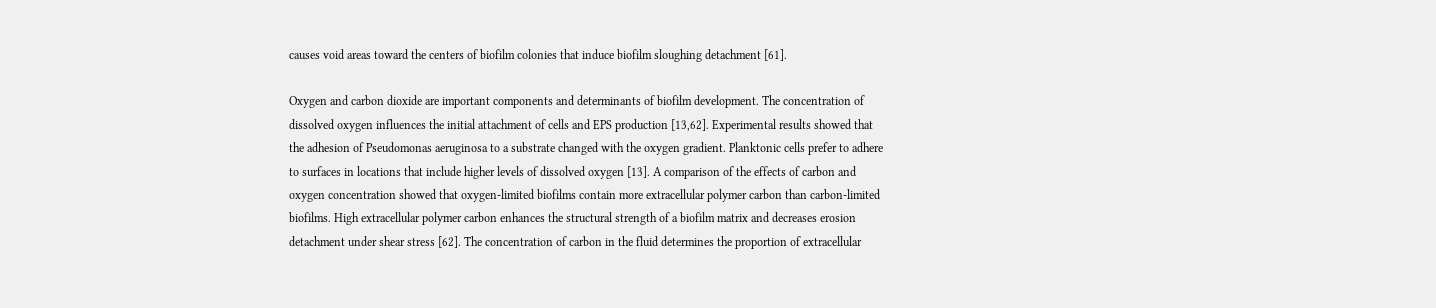causes void areas toward the centers of biofilm colonies that induce biofilm sloughing detachment [61].

Oxygen and carbon dioxide are important components and determinants of biofilm development. The concentration of dissolved oxygen influences the initial attachment of cells and EPS production [13,62]. Experimental results showed that the adhesion of Pseudomonas aeruginosa to a substrate changed with the oxygen gradient. Planktonic cells prefer to adhere to surfaces in locations that include higher levels of dissolved oxygen [13]. A comparison of the effects of carbon and oxygen concentration showed that oxygen-limited biofilms contain more extracellular polymer carbon than carbon-limited biofilms. High extracellular polymer carbon enhances the structural strength of a biofilm matrix and decreases erosion detachment under shear stress [62]. The concentration of carbon in the fluid determines the proportion of extracellular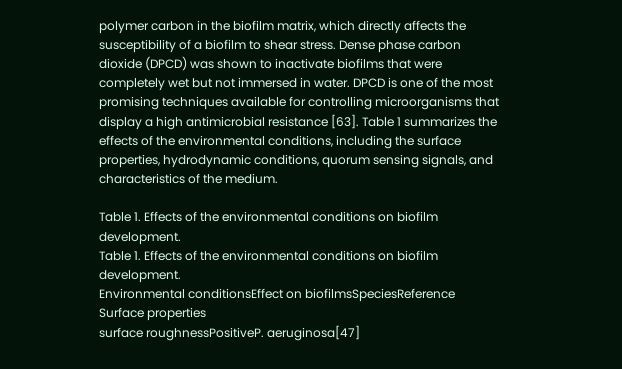polymer carbon in the biofilm matrix, which directly affects the susceptibility of a biofilm to shear stress. Dense phase carbon dioxide (DPCD) was shown to inactivate biofilms that were completely wet but not immersed in water. DPCD is one of the most promising techniques available for controlling microorganisms that display a high antimicrobial resistance [63]. Table 1 summarizes the effects of the environmental conditions, including the surface properties, hydrodynamic conditions, quorum sensing signals, and characteristics of the medium.

Table 1. Effects of the environmental conditions on biofilm development.
Table 1. Effects of the environmental conditions on biofilm development.
Environmental conditionsEffect on biofilmsSpeciesReference
Surface properties
surface roughnessPositiveP. aeruginosa[47]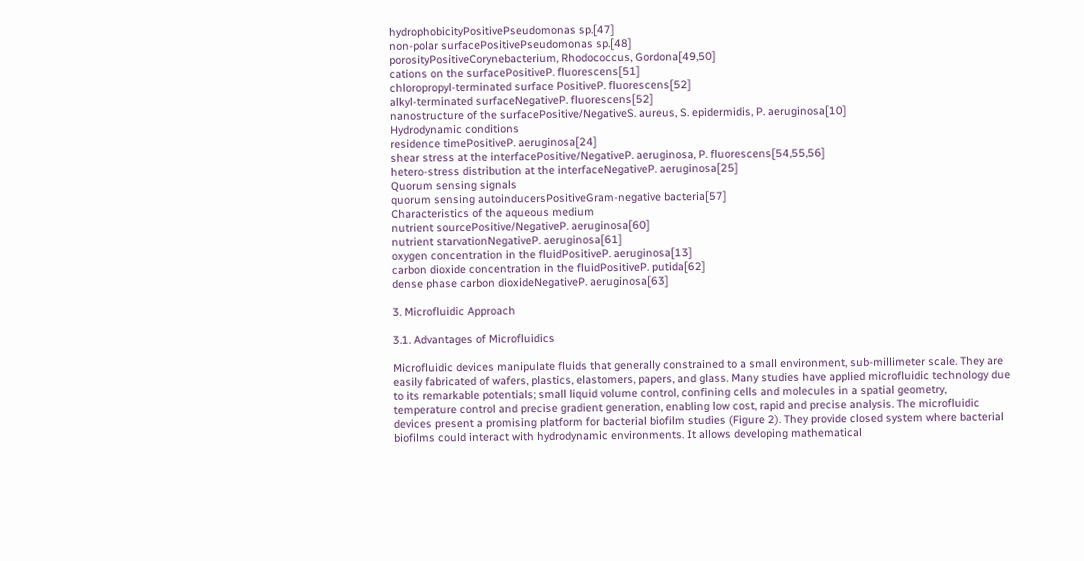hydrophobicityPositivePseudomonas sp.[47]
non-polar surfacePositivePseudomonas sp.[48]
porosityPositiveCorynebacterium, Rhodococcus, Gordona[49,50]
cations on the surfacePositiveP. fluorescens[51]
chloropropyl-terminated surface PositiveP. fluorescens[52]
alkyl-terminated surfaceNegativeP. fluorescens[52]
nanostructure of the surfacePositive/NegativeS. aureus, S. epidermidis, P. aeruginosa[10]
Hydrodynamic conditions
residence timePositiveP. aeruginosa[24]
shear stress at the interfacePositive/NegativeP. aeruginosa, P. fluorescens[54,55,56]
hetero-stress distribution at the interfaceNegativeP. aeruginosa[25]
Quorum sensing signals
quorum sensing autoinducersPositiveGram-negative bacteria[57]
Characteristics of the aqueous medium
nutrient sourcePositive/NegativeP. aeruginosa[60]
nutrient starvationNegativeP. aeruginosa[61]
oxygen concentration in the fluidPositiveP. aeruginosa[13]
carbon dioxide concentration in the fluidPositiveP. putida[62]
dense phase carbon dioxideNegativeP. aeruginosa[63]

3. Microfluidic Approach

3.1. Advantages of Microfluidics

Microfluidic devices manipulate fluids that generally constrained to a small environment, sub-millimeter scale. They are easily fabricated of wafers, plastics, elastomers, papers, and glass. Many studies have applied microfluidic technology due to its remarkable potentials; small liquid volume control, confining cells and molecules in a spatial geometry, temperature control and precise gradient generation, enabling low cost, rapid and precise analysis. The microfluidic devices present a promising platform for bacterial biofilm studies (Figure 2). They provide closed system where bacterial biofilms could interact with hydrodynamic environments. It allows developing mathematical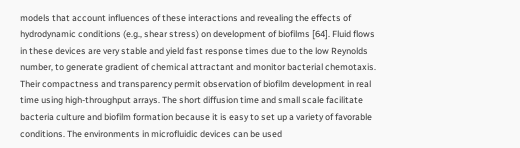models that account influences of these interactions and revealing the effects of hydrodynamic conditions (e.g., shear stress) on development of biofilms [64]. Fluid flows in these devices are very stable and yield fast response times due to the low Reynolds number, to generate gradient of chemical attractant and monitor bacterial chemotaxis. Their compactness and transparency permit observation of biofilm development in real time using high-throughput arrays. The short diffusion time and small scale facilitate bacteria culture and biofilm formation because it is easy to set up a variety of favorable conditions. The environments in microfluidic devices can be used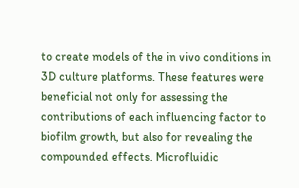to create models of the in vivo conditions in 3D culture platforms. These features were beneficial not only for assessing the contributions of each influencing factor to biofilm growth, but also for revealing the compounded effects. Microfluidic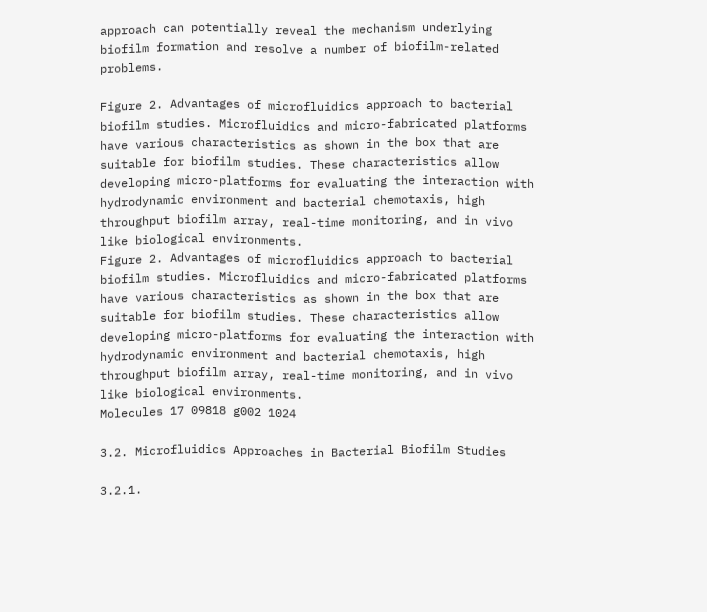approach can potentially reveal the mechanism underlying biofilm formation and resolve a number of biofilm-related problems.

Figure 2. Advantages of microfluidics approach to bacterial biofilm studies. Microfluidics and micro-fabricated platforms have various characteristics as shown in the box that are suitable for biofilm studies. These characteristics allow developing micro-platforms for evaluating the interaction with hydrodynamic environment and bacterial chemotaxis, high throughput biofilm array, real-time monitoring, and in vivo like biological environments.
Figure 2. Advantages of microfluidics approach to bacterial biofilm studies. Microfluidics and micro-fabricated platforms have various characteristics as shown in the box that are suitable for biofilm studies. These characteristics allow developing micro-platforms for evaluating the interaction with hydrodynamic environment and bacterial chemotaxis, high throughput biofilm array, real-time monitoring, and in vivo like biological environments.
Molecules 17 09818 g002 1024

3.2. Microfluidics Approaches in Bacterial Biofilm Studies

3.2.1.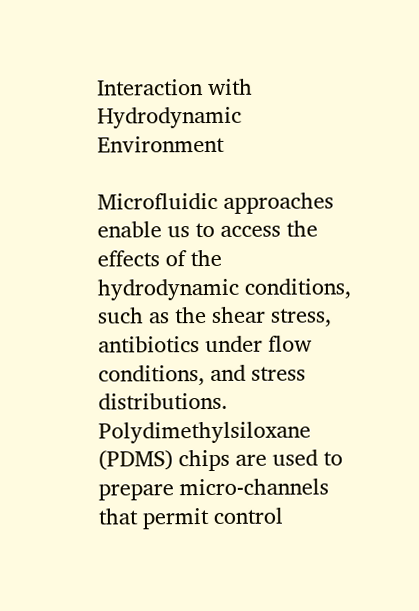Interaction with Hydrodynamic Environment

Microfluidic approaches enable us to access the effects of the hydrodynamic conditions, such as the shear stress, antibiotics under flow conditions, and stress distributions. Polydimethylsiloxane (PDMS) chips are used to prepare micro-channels that permit control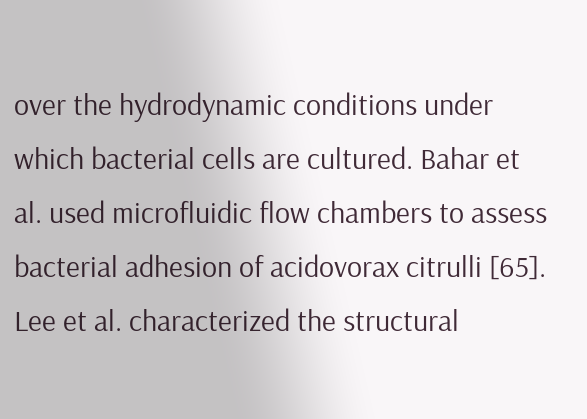over the hydrodynamic conditions under which bacterial cells are cultured. Bahar et al. used microfluidic flow chambers to assess bacterial adhesion of acidovorax citrulli [65]. Lee et al. characterized the structural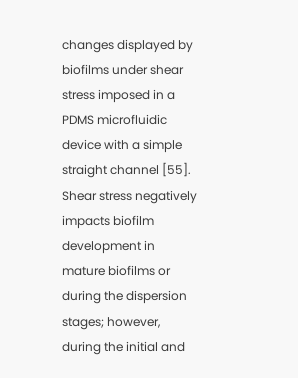changes displayed by biofilms under shear stress imposed in a PDMS microfluidic device with a simple straight channel [55]. Shear stress negatively impacts biofilm development in mature biofilms or during the dispersion stages; however, during the initial and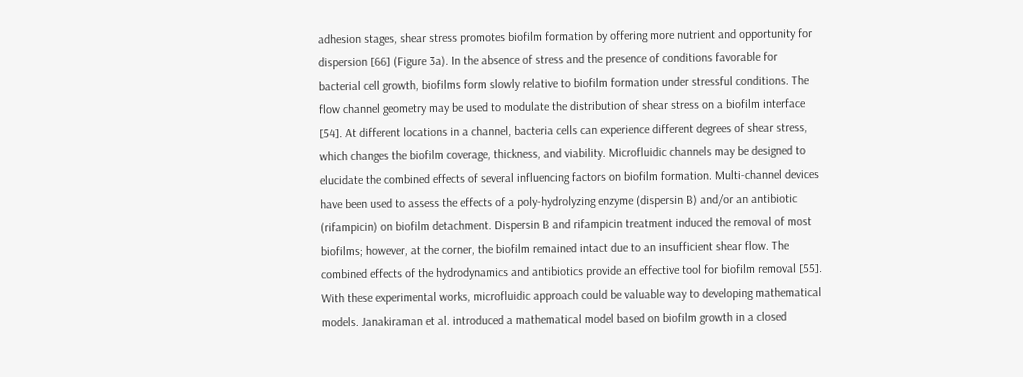adhesion stages, shear stress promotes biofilm formation by offering more nutrient and opportunity for dispersion [66] (Figure 3a). In the absence of stress and the presence of conditions favorable for bacterial cell growth, biofilms form slowly relative to biofilm formation under stressful conditions. The flow channel geometry may be used to modulate the distribution of shear stress on a biofilm interface [54]. At different locations in a channel, bacteria cells can experience different degrees of shear stress, which changes the biofilm coverage, thickness, and viability. Microfluidic channels may be designed to elucidate the combined effects of several influencing factors on biofilm formation. Multi-channel devices have been used to assess the effects of a poly-hydrolyzing enzyme (dispersin B) and/or an antibiotic (rifampicin) on biofilm detachment. Dispersin B and rifampicin treatment induced the removal of most biofilms; however, at the corner, the biofilm remained intact due to an insufficient shear flow. The combined effects of the hydrodynamics and antibiotics provide an effective tool for biofilm removal [55]. With these experimental works, microfluidic approach could be valuable way to developing mathematical models. Janakiraman et al. introduced a mathematical model based on biofilm growth in a closed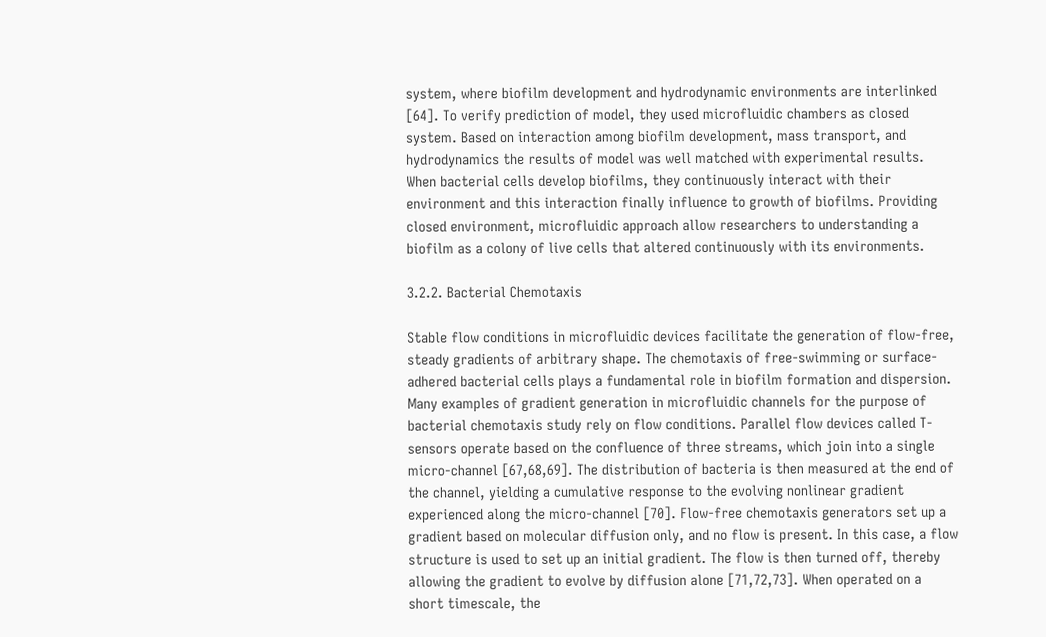system, where biofilm development and hydrodynamic environments are interlinked [64]. To verify prediction of model, they used microfluidic chambers as closed system. Based on interaction among biofilm development, mass transport, and hydrodynamics the results of model was well matched with experimental results. When bacterial cells develop biofilms, they continuously interact with their environment and this interaction finally influence to growth of biofilms. Providing closed environment, microfluidic approach allow researchers to understanding a biofilm as a colony of live cells that altered continuously with its environments.

3.2.2. Bacterial Chemotaxis

Stable flow conditions in microfluidic devices facilitate the generation of flow-free, steady gradients of arbitrary shape. The chemotaxis of free-swimming or surface-adhered bacterial cells plays a fundamental role in biofilm formation and dispersion. Many examples of gradient generation in microfluidic channels for the purpose of bacterial chemotaxis study rely on flow conditions. Parallel flow devices called T-sensors operate based on the confluence of three streams, which join into a single micro-channel [67,68,69]. The distribution of bacteria is then measured at the end of the channel, yielding a cumulative response to the evolving nonlinear gradient experienced along the micro-channel [70]. Flow-free chemotaxis generators set up a gradient based on molecular diffusion only, and no flow is present. In this case, a flow structure is used to set up an initial gradient. The flow is then turned off, thereby allowing the gradient to evolve by diffusion alone [71,72,73]. When operated on a short timescale, the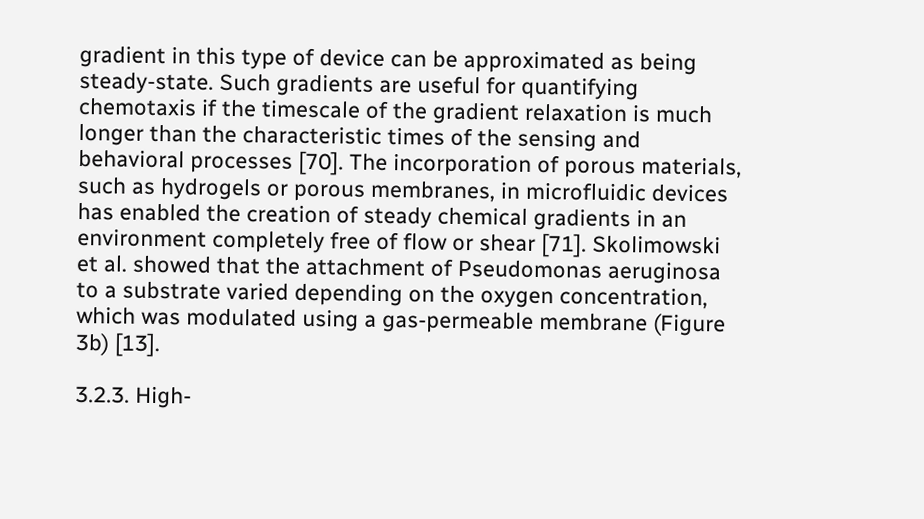gradient in this type of device can be approximated as being steady-state. Such gradients are useful for quantifying chemotaxis if the timescale of the gradient relaxation is much longer than the characteristic times of the sensing and behavioral processes [70]. The incorporation of porous materials, such as hydrogels or porous membranes, in microfluidic devices has enabled the creation of steady chemical gradients in an environment completely free of flow or shear [71]. Skolimowski et al. showed that the attachment of Pseudomonas aeruginosa to a substrate varied depending on the oxygen concentration, which was modulated using a gas-permeable membrane (Figure 3b) [13].

3.2.3. High-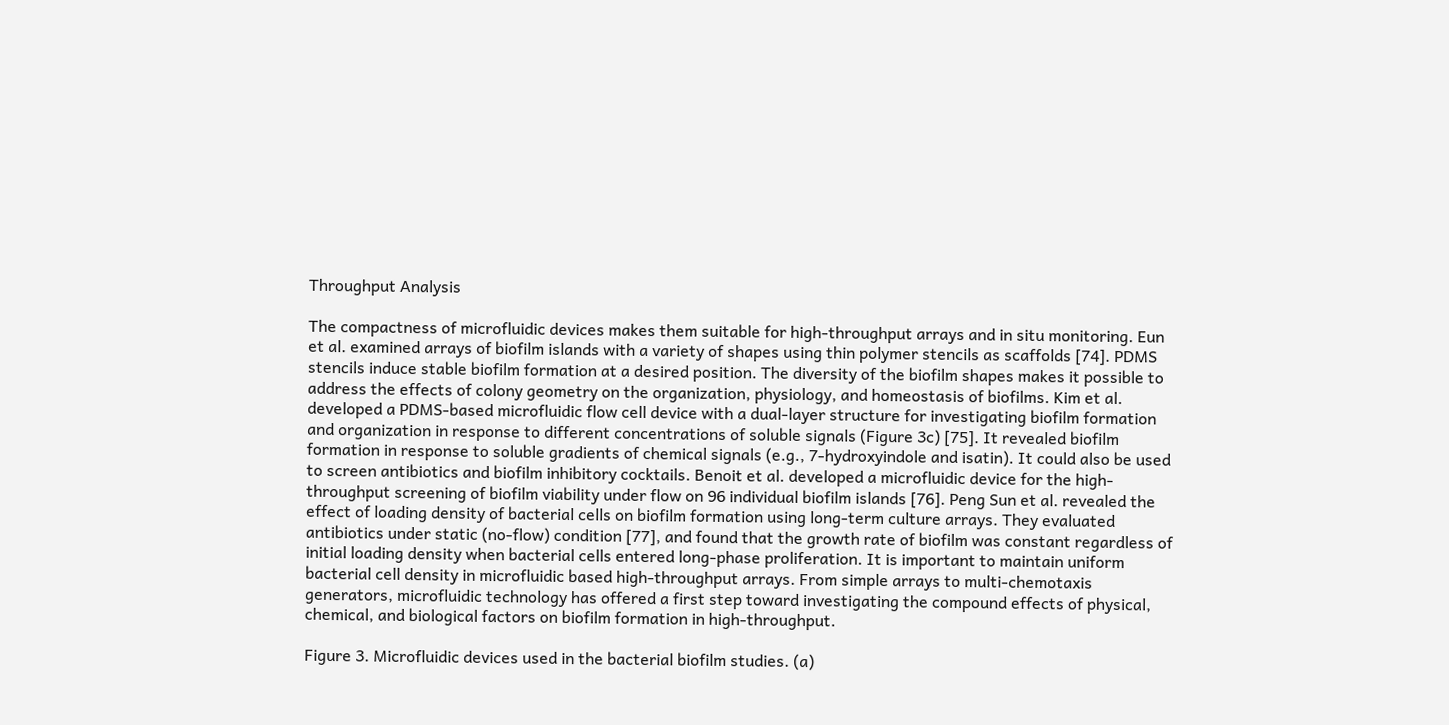Throughput Analysis

The compactness of microfluidic devices makes them suitable for high-throughput arrays and in situ monitoring. Eun et al. examined arrays of biofilm islands with a variety of shapes using thin polymer stencils as scaffolds [74]. PDMS stencils induce stable biofilm formation at a desired position. The diversity of the biofilm shapes makes it possible to address the effects of colony geometry on the organization, physiology, and homeostasis of biofilms. Kim et al. developed a PDMS-based microfluidic flow cell device with a dual-layer structure for investigating biofilm formation and organization in response to different concentrations of soluble signals (Figure 3c) [75]. It revealed biofilm formation in response to soluble gradients of chemical signals (e.g., 7-hydroxyindole and isatin). It could also be used to screen antibiotics and biofilm inhibitory cocktails. Benoit et al. developed a microfluidic device for the high-throughput screening of biofilm viability under flow on 96 individual biofilm islands [76]. Peng Sun et al. revealed the effect of loading density of bacterial cells on biofilm formation using long-term culture arrays. They evaluated antibiotics under static (no-flow) condition [77], and found that the growth rate of biofilm was constant regardless of initial loading density when bacterial cells entered long-phase proliferation. It is important to maintain uniform bacterial cell density in microfluidic based high-throughput arrays. From simple arrays to multi-chemotaxis generators, microfluidic technology has offered a first step toward investigating the compound effects of physical, chemical, and biological factors on biofilm formation in high-throughput.

Figure 3. Microfluidic devices used in the bacterial biofilm studies. (a)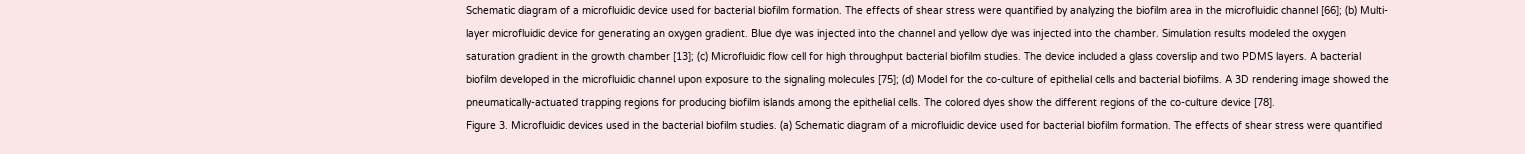Schematic diagram of a microfluidic device used for bacterial biofilm formation. The effects of shear stress were quantified by analyzing the biofilm area in the microfluidic channel [66]; (b) Multi-layer microfluidic device for generating an oxygen gradient. Blue dye was injected into the channel and yellow dye was injected into the chamber. Simulation results modeled the oxygen saturation gradient in the growth chamber [13]; (c) Microfluidic flow cell for high throughput bacterial biofilm studies. The device included a glass coverslip and two PDMS layers. A bacterial biofilm developed in the microfluidic channel upon exposure to the signaling molecules [75]; (d) Model for the co-culture of epithelial cells and bacterial biofilms. A 3D rendering image showed the pneumatically-actuated trapping regions for producing biofilm islands among the epithelial cells. The colored dyes show the different regions of the co-culture device [78].
Figure 3. Microfluidic devices used in the bacterial biofilm studies. (a) Schematic diagram of a microfluidic device used for bacterial biofilm formation. The effects of shear stress were quantified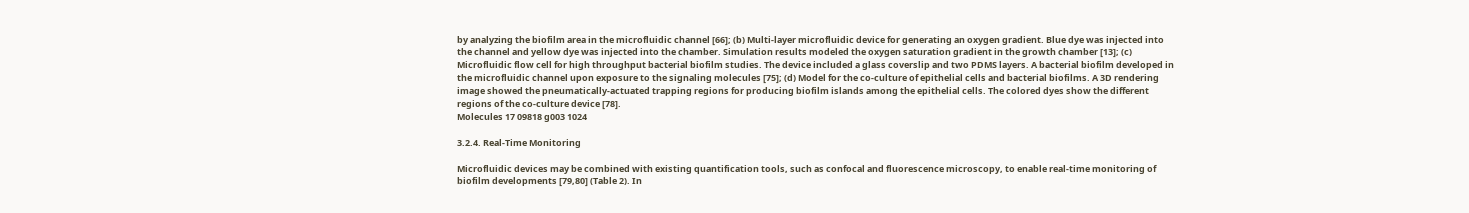by analyzing the biofilm area in the microfluidic channel [66]; (b) Multi-layer microfluidic device for generating an oxygen gradient. Blue dye was injected into the channel and yellow dye was injected into the chamber. Simulation results modeled the oxygen saturation gradient in the growth chamber [13]; (c) Microfluidic flow cell for high throughput bacterial biofilm studies. The device included a glass coverslip and two PDMS layers. A bacterial biofilm developed in the microfluidic channel upon exposure to the signaling molecules [75]; (d) Model for the co-culture of epithelial cells and bacterial biofilms. A 3D rendering image showed the pneumatically-actuated trapping regions for producing biofilm islands among the epithelial cells. The colored dyes show the different regions of the co-culture device [78].
Molecules 17 09818 g003 1024

3.2.4. Real-Time Monitoring

Microfluidic devices may be combined with existing quantification tools, such as confocal and fluorescence microscopy, to enable real-time monitoring of biofilm developments [79,80] (Table 2). In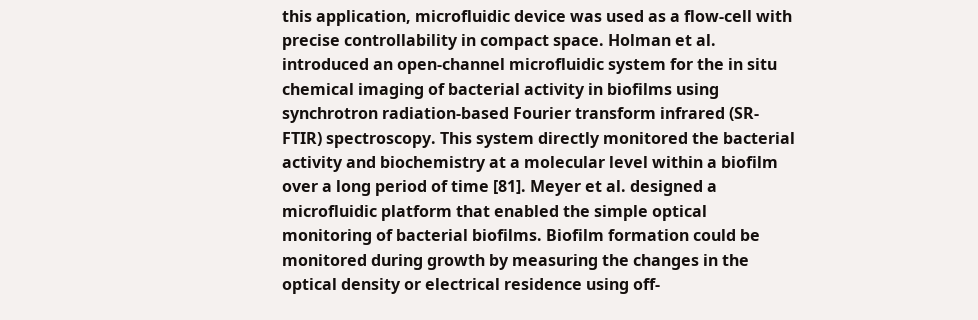this application, microfluidic device was used as a flow-cell with precise controllability in compact space. Holman et al. introduced an open-channel microfluidic system for the in situ chemical imaging of bacterial activity in biofilms using synchrotron radiation-based Fourier transform infrared (SR-FTIR) spectroscopy. This system directly monitored the bacterial activity and biochemistry at a molecular level within a biofilm over a long period of time [81]. Meyer et al. designed a microfluidic platform that enabled the simple optical monitoring of bacterial biofilms. Biofilm formation could be monitored during growth by measuring the changes in the optical density or electrical residence using off-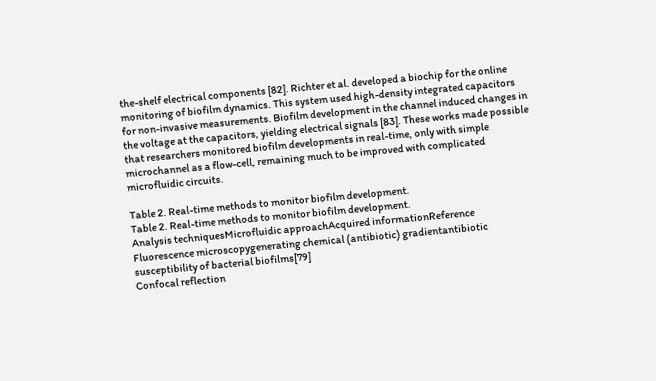the-shelf electrical components [82]. Richter et al. developed a biochip for the online monitoring of biofilm dynamics. This system used high-density integrated capacitors for non-invasive measurements. Biofilm development in the channel induced changes in the voltage at the capacitors, yielding electrical signals [83]. These works made possible that researchers monitored biofilm developments in real-time, only with simple microchannel as a flow-cell, remaining much to be improved with complicated microfluidic circuits.

Table 2. Real-time methods to monitor biofilm development.
Table 2. Real-time methods to monitor biofilm development.
Analysis techniquesMicrofluidic approachAcquired informationReference
Fluorescence microscopygenerating chemical (antibiotic) gradientantibiotic susceptibility of bacterial biofilms[79]
Confocal reflection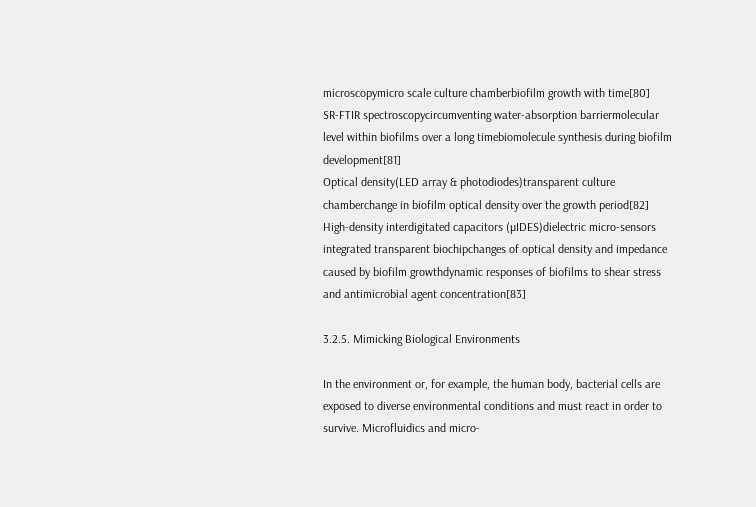microscopymicro scale culture chamberbiofilm growth with time[80]
SR-FTIR spectroscopycircumventing water-absorption barriermolecular level within biofilms over a long timebiomolecule synthesis during biofilm development[81]
Optical density(LED array & photodiodes)transparent culture chamberchange in biofilm optical density over the growth period[82]
High-density interdigitated capacitors (µIDES)dielectric micro-sensors integrated transparent biochipchanges of optical density and impedance caused by biofilm growthdynamic responses of biofilms to shear stress and antimicrobial agent concentration[83]

3.2.5. Mimicking Biological Environments

In the environment or, for example, the human body, bacterial cells are exposed to diverse environmental conditions and must react in order to survive. Microfluidics and micro-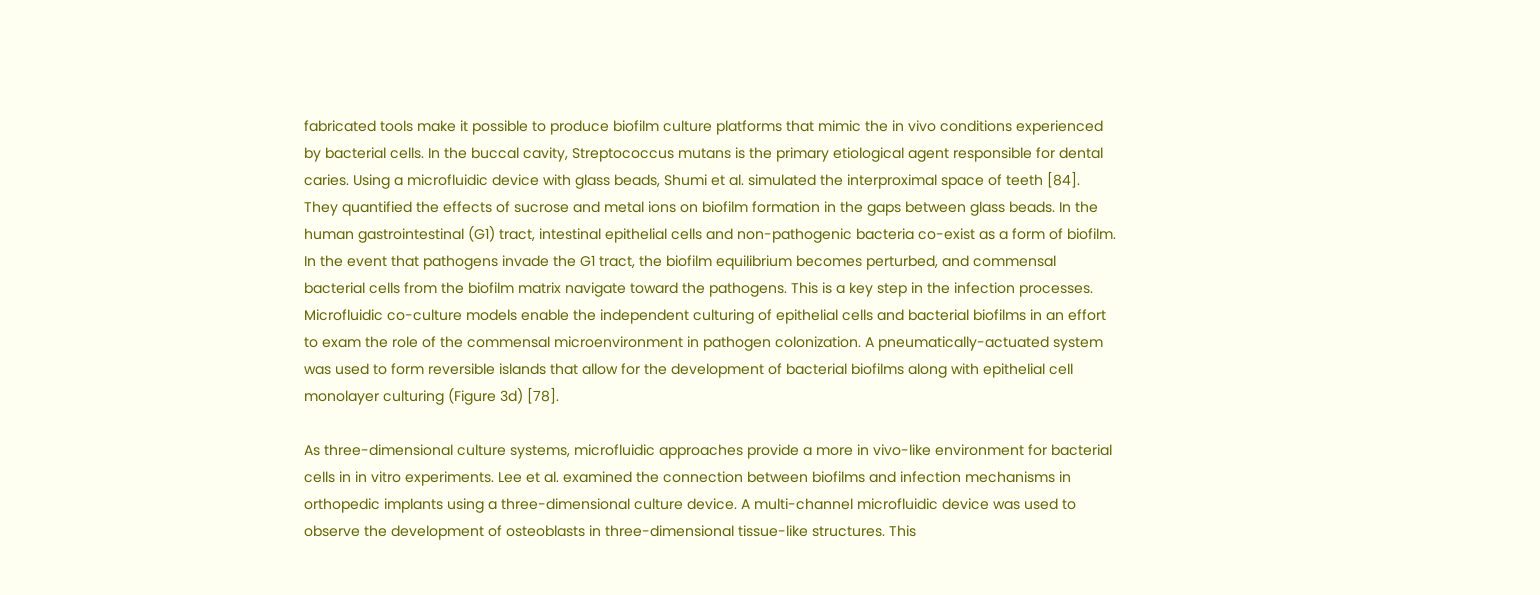fabricated tools make it possible to produce biofilm culture platforms that mimic the in vivo conditions experienced by bacterial cells. In the buccal cavity, Streptococcus mutans is the primary etiological agent responsible for dental caries. Using a microfluidic device with glass beads, Shumi et al. simulated the interproximal space of teeth [84]. They quantified the effects of sucrose and metal ions on biofilm formation in the gaps between glass beads. In the human gastrointestinal (G1) tract, intestinal epithelial cells and non-pathogenic bacteria co-exist as a form of biofilm. In the event that pathogens invade the G1 tract, the biofilm equilibrium becomes perturbed, and commensal bacterial cells from the biofilm matrix navigate toward the pathogens. This is a key step in the infection processes. Microfluidic co-culture models enable the independent culturing of epithelial cells and bacterial biofilms in an effort to exam the role of the commensal microenvironment in pathogen colonization. A pneumatically-actuated system was used to form reversible islands that allow for the development of bacterial biofilms along with epithelial cell monolayer culturing (Figure 3d) [78].

As three-dimensional culture systems, microfluidic approaches provide a more in vivo-like environment for bacterial cells in in vitro experiments. Lee et al. examined the connection between biofilms and infection mechanisms in orthopedic implants using a three-dimensional culture device. A multi-channel microfluidic device was used to observe the development of osteoblasts in three-dimensional tissue-like structures. This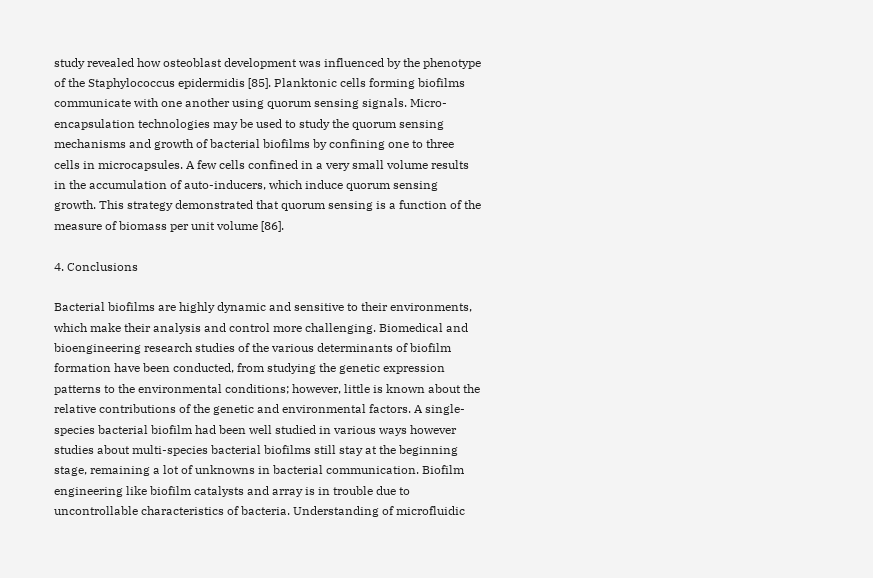study revealed how osteoblast development was influenced by the phenotype of the Staphylococcus epidermidis [85]. Planktonic cells forming biofilms communicate with one another using quorum sensing signals. Micro-encapsulation technologies may be used to study the quorum sensing mechanisms and growth of bacterial biofilms by confining one to three cells in microcapsules. A few cells confined in a very small volume results in the accumulation of auto-inducers, which induce quorum sensing growth. This strategy demonstrated that quorum sensing is a function of the measure of biomass per unit volume [86].

4. Conclusions

Bacterial biofilms are highly dynamic and sensitive to their environments, which make their analysis and control more challenging. Biomedical and bioengineering research studies of the various determinants of biofilm formation have been conducted, from studying the genetic expression patterns to the environmental conditions; however, little is known about the relative contributions of the genetic and environmental factors. A single-species bacterial biofilm had been well studied in various ways however studies about multi-species bacterial biofilms still stay at the beginning stage, remaining a lot of unknowns in bacterial communication. Biofilm engineering like biofilm catalysts and array is in trouble due to uncontrollable characteristics of bacteria. Understanding of microfluidic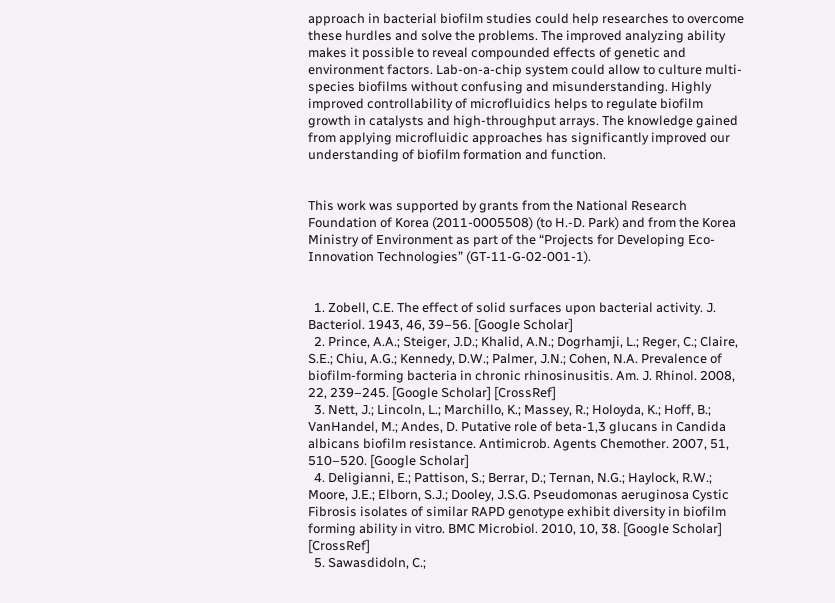approach in bacterial biofilm studies could help researches to overcome these hurdles and solve the problems. The improved analyzing ability makes it possible to reveal compounded effects of genetic and environment factors. Lab-on-a-chip system could allow to culture multi-species biofilms without confusing and misunderstanding. Highly improved controllability of microfluidics helps to regulate biofilm growth in catalysts and high-throughput arrays. The knowledge gained from applying microfluidic approaches has significantly improved our understanding of biofilm formation and function.


This work was supported by grants from the National Research Foundation of Korea (2011-0005508) (to H.-D. Park) and from the Korea Ministry of Environment as part of the “Projects for Developing Eco-Innovation Technologies” (GT-11-G-02-001-1).


  1. Zobell, C.E. The effect of solid surfaces upon bacterial activity. J. Bacteriol. 1943, 46, 39–56. [Google Scholar]
  2. Prince, A.A.; Steiger, J.D.; Khalid, A.N.; Dogrhamji, L.; Reger, C.; Claire, S.E.; Chiu, A.G.; Kennedy, D.W.; Palmer, J.N.; Cohen, N.A. Prevalence of biofilm-forming bacteria in chronic rhinosinusitis. Am. J. Rhinol. 2008, 22, 239–245. [Google Scholar] [CrossRef]
  3. Nett, J.; Lincoln, L.; Marchillo, K.; Massey, R.; Holoyda, K.; Hoff, B.; VanHandel, M.; Andes, D. Putative role of beta-1,3 glucans in Candida albicans biofilm resistance. Antimicrob. Agents Chemother. 2007, 51, 510–520. [Google Scholar]
  4. Deligianni, E.; Pattison, S.; Berrar, D.; Ternan, N.G.; Haylock, R.W.; Moore, J.E.; Elborn, S.J.; Dooley, J.S.G. Pseudomonas aeruginosa Cystic Fibrosis isolates of similar RAPD genotype exhibit diversity in biofilm forming ability in vitro. BMC Microbiol. 2010, 10, 38. [Google Scholar] [CrossRef]
  5. Sawasdidoln, C.;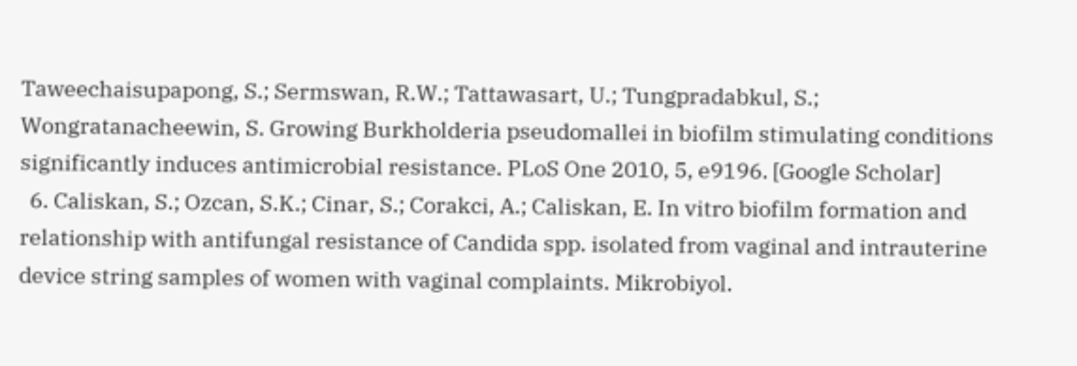Taweechaisupapong, S.; Sermswan, R.W.; Tattawasart, U.; Tungpradabkul, S.; Wongratanacheewin, S. Growing Burkholderia pseudomallei in biofilm stimulating conditions significantly induces antimicrobial resistance. PLoS One 2010, 5, e9196. [Google Scholar]
  6. Caliskan, S.; Ozcan, S.K.; Cinar, S.; Corakci, A.; Caliskan, E. In vitro biofilm formation and relationship with antifungal resistance of Candida spp. isolated from vaginal and intrauterine device string samples of women with vaginal complaints. Mikrobiyol.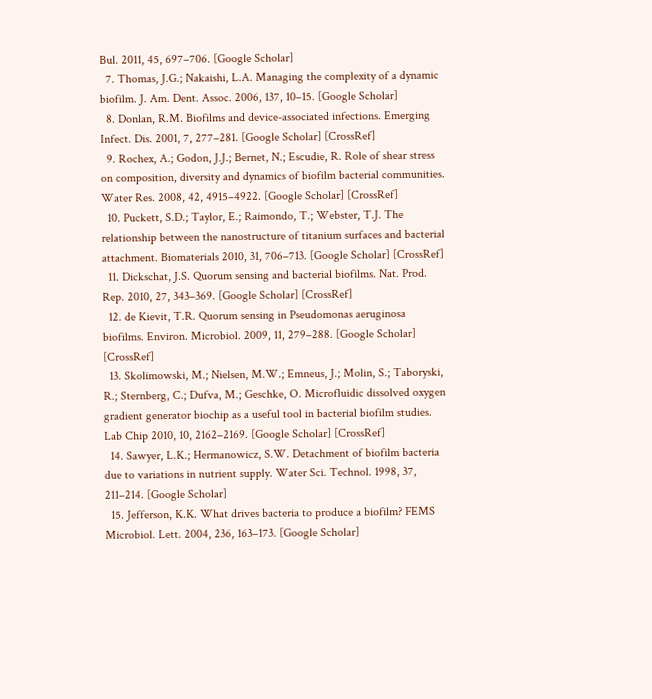Bul. 2011, 45, 697–706. [Google Scholar]
  7. Thomas, J.G.; Nakaishi, L.A. Managing the complexity of a dynamic biofilm. J. Am. Dent. Assoc. 2006, 137, 10–15. [Google Scholar]
  8. Donlan, R.M. Biofilms and device-associated infections. Emerging Infect. Dis. 2001, 7, 277–281. [Google Scholar] [CrossRef]
  9. Rochex, A.; Godon, J.J.; Bernet, N.; Escudie, R. Role of shear stress on composition, diversity and dynamics of biofilm bacterial communities. Water Res. 2008, 42, 4915–4922. [Google Scholar] [CrossRef]
  10. Puckett, S.D.; Taylor, E.; Raimondo, T.; Webster, T.J. The relationship between the nanostructure of titanium surfaces and bacterial attachment. Biomaterials 2010, 31, 706–713. [Google Scholar] [CrossRef]
  11. Dickschat, J.S. Quorum sensing and bacterial biofilms. Nat. Prod. Rep. 2010, 27, 343–369. [Google Scholar] [CrossRef]
  12. de Kievit, T.R. Quorum sensing in Pseudomonas aeruginosa biofilms. Environ. Microbiol. 2009, 11, 279–288. [Google Scholar] [CrossRef]
  13. Skolimowski, M.; Nielsen, M.W.; Emneus, J.; Molin, S.; Taboryski, R.; Sternberg, C.; Dufva, M.; Geschke, O. Microfluidic dissolved oxygen gradient generator biochip as a useful tool in bacterial biofilm studies. Lab Chip 2010, 10, 2162–2169. [Google Scholar] [CrossRef]
  14. Sawyer, L.K.; Hermanowicz, S.W. Detachment of biofilm bacteria due to variations in nutrient supply. Water Sci. Technol. 1998, 37, 211–214. [Google Scholar]
  15. Jefferson, K.K. What drives bacteria to produce a biofilm? FEMS Microbiol. Lett. 2004, 236, 163–173. [Google Scholar]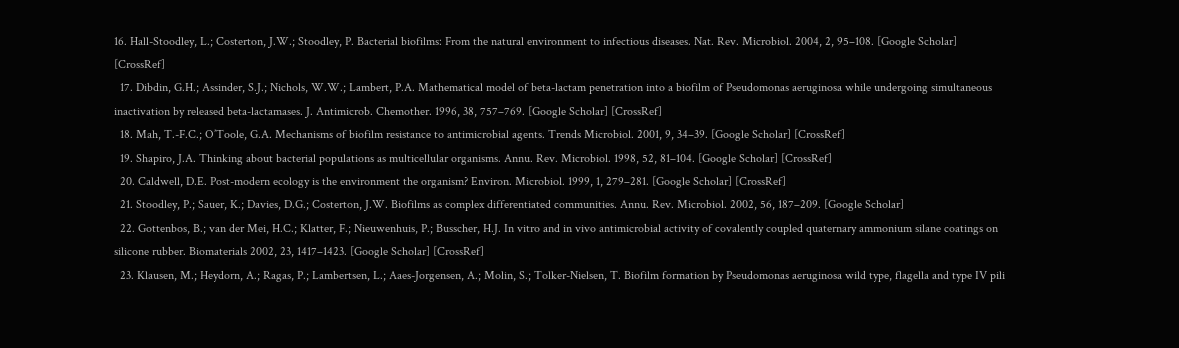16. Hall-Stoodley, L.; Costerton, J.W.; Stoodley, P. Bacterial biofilms: From the natural environment to infectious diseases. Nat. Rev. Microbiol. 2004, 2, 95–108. [Google Scholar] [CrossRef]
  17. Dibdin, G.H.; Assinder, S.J.; Nichols, W.W.; Lambert, P.A. Mathematical model of beta-lactam penetration into a biofilm of Pseudomonas aeruginosa while undergoing simultaneous inactivation by released beta-lactamases. J. Antimicrob. Chemother. 1996, 38, 757–769. [Google Scholar] [CrossRef]
  18. Mah, T.-F.C.; O’Toole, G.A. Mechanisms of biofilm resistance to antimicrobial agents. Trends Microbiol. 2001, 9, 34–39. [Google Scholar] [CrossRef]
  19. Shapiro, J.A. Thinking about bacterial populations as multicellular organisms. Annu. Rev. Microbiol. 1998, 52, 81–104. [Google Scholar] [CrossRef]
  20. Caldwell, D.E. Post-modern ecology is the environment the organism? Environ. Microbiol. 1999, 1, 279–281. [Google Scholar] [CrossRef]
  21. Stoodley, P.; Sauer, K.; Davies, D.G.; Costerton, J.W. Biofilms as complex differentiated communities. Annu. Rev. Microbiol. 2002, 56, 187–209. [Google Scholar]
  22. Gottenbos, B.; van der Mei, H.C.; Klatter, F.; Nieuwenhuis, P.; Busscher, H.J. In vitro and in vivo antimicrobial activity of covalently coupled quaternary ammonium silane coatings on silicone rubber. Biomaterials 2002, 23, 1417–1423. [Google Scholar] [CrossRef]
  23. Klausen, M.; Heydorn, A.; Ragas, P.; Lambertsen, L.; Aaes-Jorgensen, A.; Molin, S.; Tolker-Nielsen, T. Biofilm formation by Pseudomonas aeruginosa wild type, flagella and type IV pili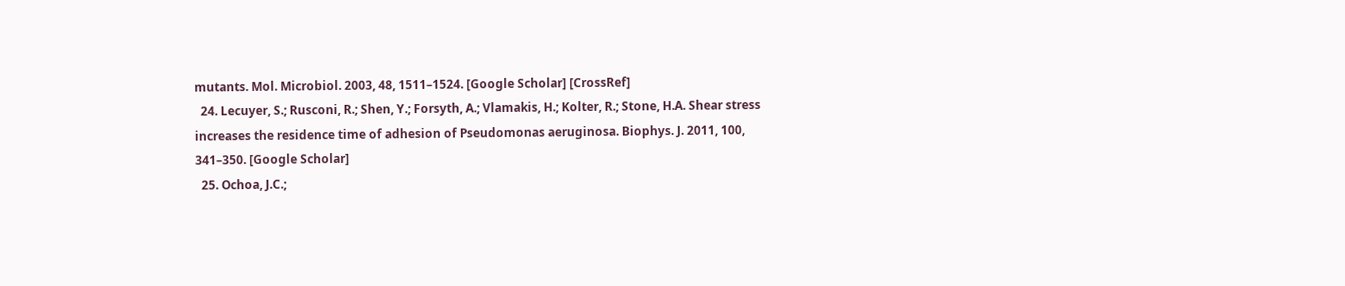mutants. Mol. Microbiol. 2003, 48, 1511–1524. [Google Scholar] [CrossRef]
  24. Lecuyer, S.; Rusconi, R.; Shen, Y.; Forsyth, A.; Vlamakis, H.; Kolter, R.; Stone, H.A. Shear stress increases the residence time of adhesion of Pseudomonas aeruginosa. Biophys. J. 2011, 100, 341–350. [Google Scholar]
  25. Ochoa, J.C.;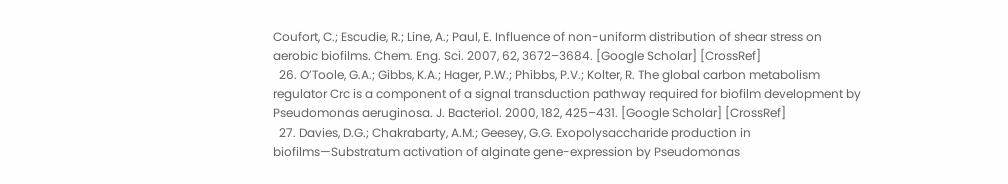Coufort, C.; Escudie, R.; Line, A.; Paul, E. Influence of non-uniform distribution of shear stress on aerobic biofilms. Chem. Eng. Sci. 2007, 62, 3672–3684. [Google Scholar] [CrossRef]
  26. O’Toole, G.A.; Gibbs, K.A.; Hager, P.W.; Phibbs, P.V.; Kolter, R. The global carbon metabolism regulator Crc is a component of a signal transduction pathway required for biofilm development by Pseudomonas aeruginosa. J. Bacteriol. 2000, 182, 425–431. [Google Scholar] [CrossRef]
  27. Davies, D.G.; Chakrabarty, A.M.; Geesey, G.G. Exopolysaccharide production in biofilms—Substratum activation of alginate gene-expression by Pseudomonas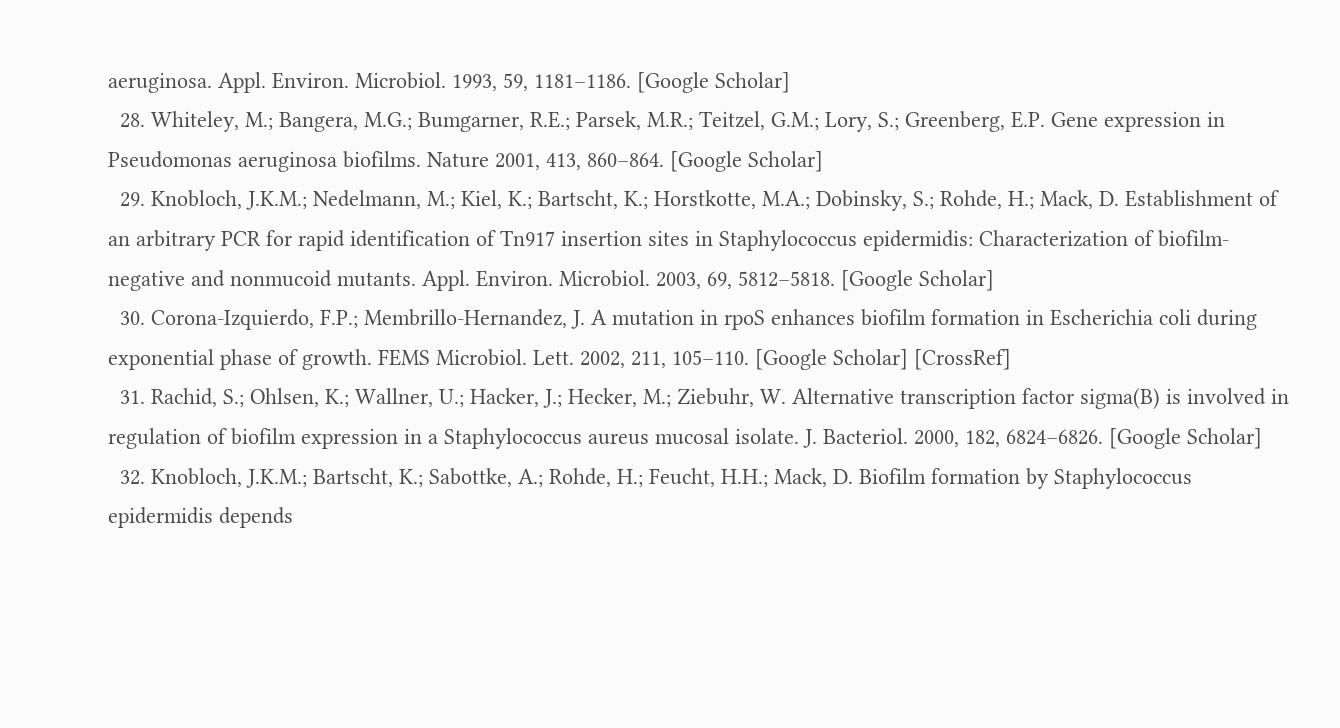aeruginosa. Appl. Environ. Microbiol. 1993, 59, 1181–1186. [Google Scholar]
  28. Whiteley, M.; Bangera, M.G.; Bumgarner, R.E.; Parsek, M.R.; Teitzel, G.M.; Lory, S.; Greenberg, E.P. Gene expression in Pseudomonas aeruginosa biofilms. Nature 2001, 413, 860–864. [Google Scholar]
  29. Knobloch, J.K.M.; Nedelmann, M.; Kiel, K.; Bartscht, K.; Horstkotte, M.A.; Dobinsky, S.; Rohde, H.; Mack, D. Establishment of an arbitrary PCR for rapid identification of Tn917 insertion sites in Staphylococcus epidermidis: Characterization of biofilm-negative and nonmucoid mutants. Appl. Environ. Microbiol. 2003, 69, 5812–5818. [Google Scholar]
  30. Corona-Izquierdo, F.P.; Membrillo-Hernandez, J. A mutation in rpoS enhances biofilm formation in Escherichia coli during exponential phase of growth. FEMS Microbiol. Lett. 2002, 211, 105–110. [Google Scholar] [CrossRef]
  31. Rachid, S.; Ohlsen, K.; Wallner, U.; Hacker, J.; Hecker, M.; Ziebuhr, W. Alternative transcription factor sigma(B) is involved in regulation of biofilm expression in a Staphylococcus aureus mucosal isolate. J. Bacteriol. 2000, 182, 6824–6826. [Google Scholar]
  32. Knobloch, J.K.M.; Bartscht, K.; Sabottke, A.; Rohde, H.; Feucht, H.H.; Mack, D. Biofilm formation by Staphylococcus epidermidis depends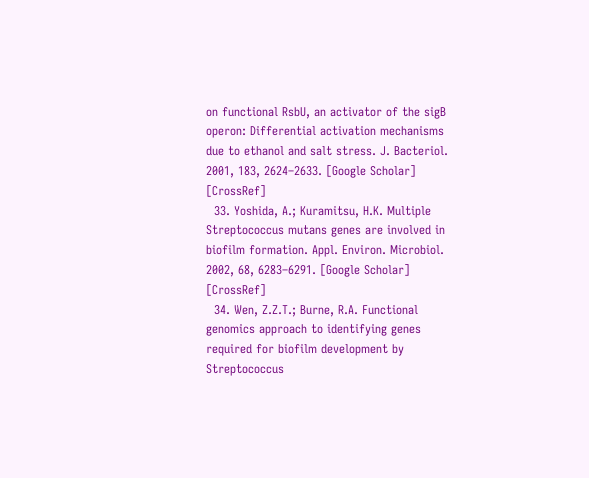on functional RsbU, an activator of the sigB operon: Differential activation mechanisms due to ethanol and salt stress. J. Bacteriol. 2001, 183, 2624–2633. [Google Scholar] [CrossRef]
  33. Yoshida, A.; Kuramitsu, H.K. Multiple Streptococcus mutans genes are involved in biofilm formation. Appl. Environ. Microbiol. 2002, 68, 6283–6291. [Google Scholar] [CrossRef]
  34. Wen, Z.Z.T.; Burne, R.A. Functional genomics approach to identifying genes required for biofilm development by Streptococcus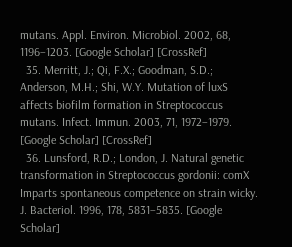mutans. Appl. Environ. Microbiol. 2002, 68, 1196–1203. [Google Scholar] [CrossRef]
  35. Merritt, J.; Qi, F.X.; Goodman, S.D.; Anderson, M.H.; Shi, W.Y. Mutation of luxS affects biofilm formation in Streptococcus mutans. Infect. Immun. 2003, 71, 1972–1979. [Google Scholar] [CrossRef]
  36. Lunsford, R.D.; London, J. Natural genetic transformation in Streptococcus gordonii: comX Imparts spontaneous competence on strain wicky. J. Bacteriol. 1996, 178, 5831–5835. [Google Scholar]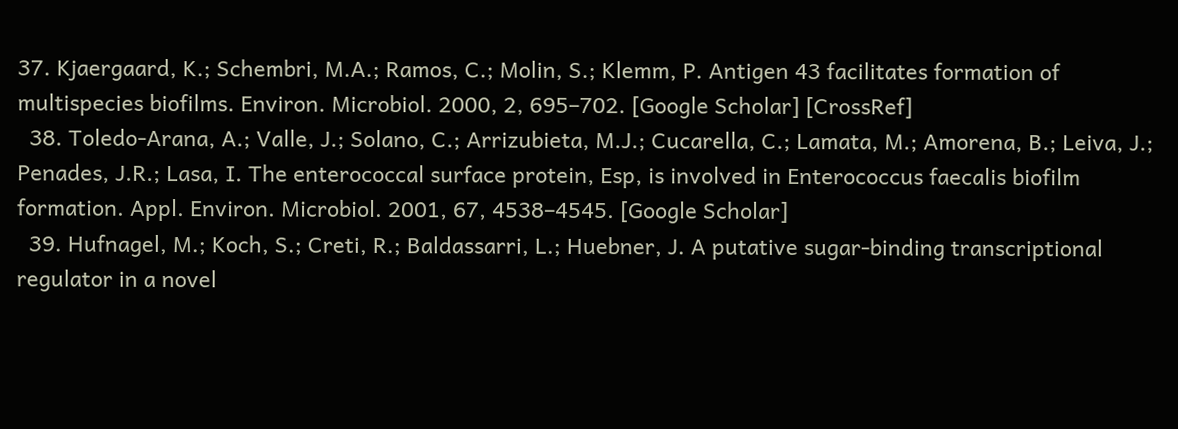37. Kjaergaard, K.; Schembri, M.A.; Ramos, C.; Molin, S.; Klemm, P. Antigen 43 facilitates formation of multispecies biofilms. Environ. Microbiol. 2000, 2, 695–702. [Google Scholar] [CrossRef]
  38. Toledo-Arana, A.; Valle, J.; Solano, C.; Arrizubieta, M.J.; Cucarella, C.; Lamata, M.; Amorena, B.; Leiva, J.; Penades, J.R.; Lasa, I. The enterococcal surface protein, Esp, is involved in Enterococcus faecalis biofilm formation. Appl. Environ. Microbiol. 2001, 67, 4538–4545. [Google Scholar]
  39. Hufnagel, M.; Koch, S.; Creti, R.; Baldassarri, L.; Huebner, J. A putative sugar-binding transcriptional regulator in a novel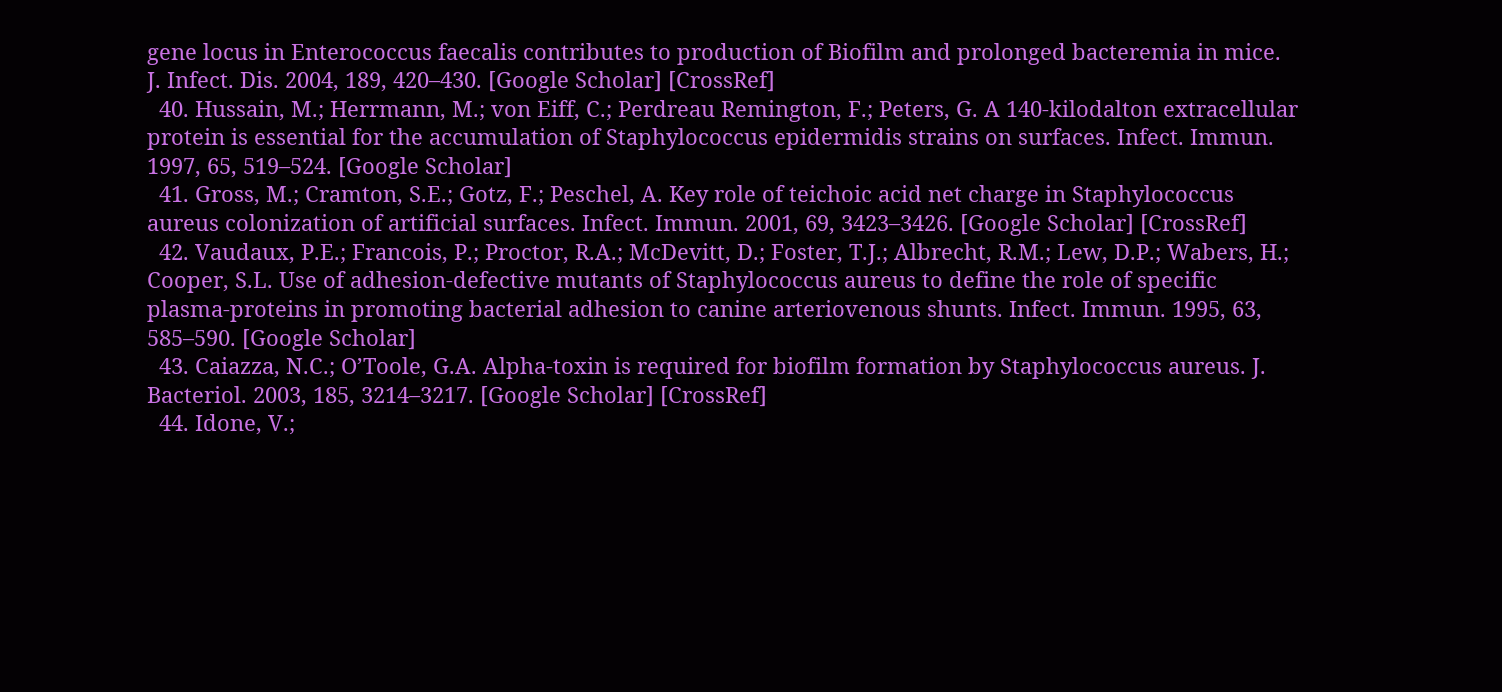gene locus in Enterococcus faecalis contributes to production of Biofilm and prolonged bacteremia in mice. J. Infect. Dis. 2004, 189, 420–430. [Google Scholar] [CrossRef]
  40. Hussain, M.; Herrmann, M.; von Eiff, C.; Perdreau Remington, F.; Peters, G. A 140-kilodalton extracellular protein is essential for the accumulation of Staphylococcus epidermidis strains on surfaces. Infect. Immun. 1997, 65, 519–524. [Google Scholar]
  41. Gross, M.; Cramton, S.E.; Gotz, F.; Peschel, A. Key role of teichoic acid net charge in Staphylococcus aureus colonization of artificial surfaces. Infect. Immun. 2001, 69, 3423–3426. [Google Scholar] [CrossRef]
  42. Vaudaux, P.E.; Francois, P.; Proctor, R.A.; McDevitt, D.; Foster, T.J.; Albrecht, R.M.; Lew, D.P.; Wabers, H.; Cooper, S.L. Use of adhesion-defective mutants of Staphylococcus aureus to define the role of specific plasma-proteins in promoting bacterial adhesion to canine arteriovenous shunts. Infect. Immun. 1995, 63, 585–590. [Google Scholar]
  43. Caiazza, N.C.; O’Toole, G.A. Alpha-toxin is required for biofilm formation by Staphylococcus aureus. J. Bacteriol. 2003, 185, 3214–3217. [Google Scholar] [CrossRef]
  44. Idone, V.;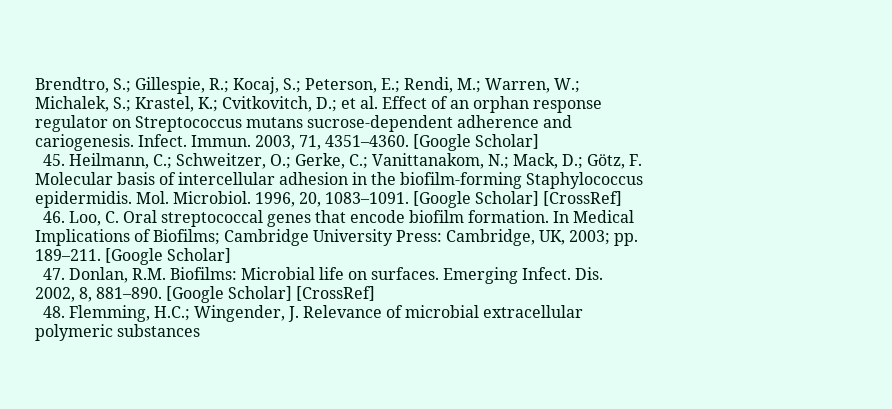Brendtro, S.; Gillespie, R.; Kocaj, S.; Peterson, E.; Rendi, M.; Warren, W.; Michalek, S.; Krastel, K.; Cvitkovitch, D.; et al. Effect of an orphan response regulator on Streptococcus mutans sucrose-dependent adherence and cariogenesis. Infect. Immun. 2003, 71, 4351–4360. [Google Scholar]
  45. Heilmann, C.; Schweitzer, O.; Gerke, C.; Vanittanakom, N.; Mack, D.; Götz, F. Molecular basis of intercellular adhesion in the biofilm‐forming Staphylococcus epidermidis. Mol. Microbiol. 1996, 20, 1083–1091. [Google Scholar] [CrossRef]
  46. Loo, C. Oral streptococcal genes that encode biofilm formation. In Medical Implications of Biofilms; Cambridge University Press: Cambridge, UK, 2003; pp. 189–211. [Google Scholar]
  47. Donlan, R.M. Biofilms: Microbial life on surfaces. Emerging Infect. Dis. 2002, 8, 881–890. [Google Scholar] [CrossRef]
  48. Flemming, H.C.; Wingender, J. Relevance of microbial extracellular polymeric substances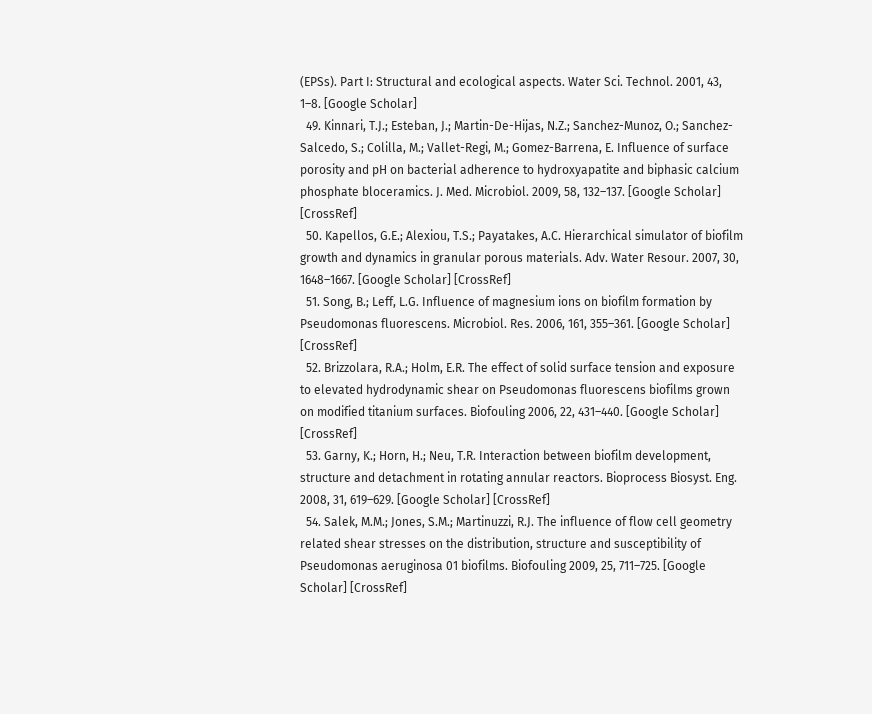(EPSs). Part I: Structural and ecological aspects. Water Sci. Technol. 2001, 43, 1–8. [Google Scholar]
  49. Kinnari, T.J.; Esteban, J.; Martin-De-Hijas, N.Z.; Sanchez-Munoz, O.; Sanchez-Salcedo, S.; Colilla, M.; Vallet-Regi, M.; Gomez-Barrena, E. Influence of surface porosity and pH on bacterial adherence to hydroxyapatite and biphasic calcium phosphate bloceramics. J. Med. Microbiol. 2009, 58, 132–137. [Google Scholar] [CrossRef]
  50. Kapellos, G.E.; Alexiou, T.S.; Payatakes, A.C. Hierarchical simulator of biofilm growth and dynamics in granular porous materials. Adv. Water Resour. 2007, 30, 1648–1667. [Google Scholar] [CrossRef]
  51. Song, B.; Leff, L.G. Influence of magnesium ions on biofilm formation by Pseudomonas fluorescens. Microbiol. Res. 2006, 161, 355–361. [Google Scholar] [CrossRef]
  52. Brizzolara, R.A.; Holm, E.R. The effect of solid surface tension and exposure to elevated hydrodynamic shear on Pseudomonas fluorescens biofilms grown on modified titanium surfaces. Biofouling 2006, 22, 431–440. [Google Scholar] [CrossRef]
  53. Garny, K.; Horn, H.; Neu, T.R. Interaction between biofilm development, structure and detachment in rotating annular reactors. Bioprocess Biosyst. Eng. 2008, 31, 619–629. [Google Scholar] [CrossRef]
  54. Salek, M.M.; Jones, S.M.; Martinuzzi, R.J. The influence of flow cell geometry related shear stresses on the distribution, structure and susceptibility of Pseudomonas aeruginosa 01 biofilms. Biofouling 2009, 25, 711–725. [Google Scholar] [CrossRef]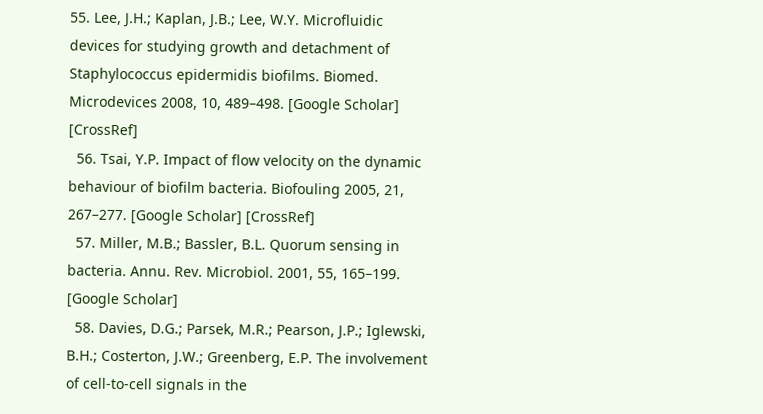55. Lee, J.H.; Kaplan, J.B.; Lee, W.Y. Microfluidic devices for studying growth and detachment of Staphylococcus epidermidis biofilms. Biomed. Microdevices 2008, 10, 489–498. [Google Scholar] [CrossRef]
  56. Tsai, Y.P. Impact of flow velocity on the dynamic behaviour of biofilm bacteria. Biofouling 2005, 21, 267–277. [Google Scholar] [CrossRef]
  57. Miller, M.B.; Bassler, B.L. Quorum sensing in bacteria. Annu. Rev. Microbiol. 2001, 55, 165–199. [Google Scholar]
  58. Davies, D.G.; Parsek, M.R.; Pearson, J.P.; Iglewski, B.H.; Costerton, J.W.; Greenberg, E.P. The involvement of cell-to-cell signals in the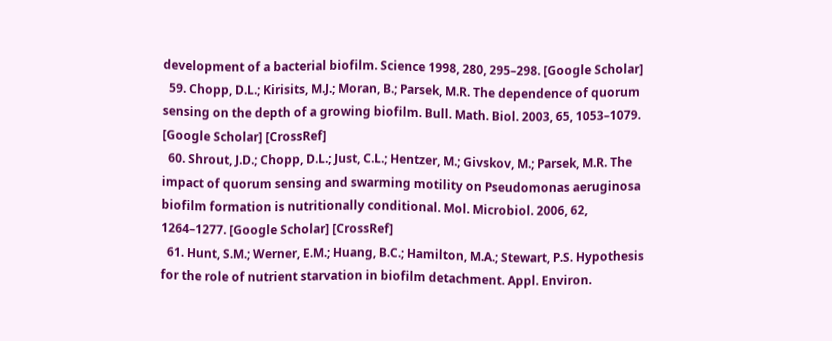development of a bacterial biofilm. Science 1998, 280, 295–298. [Google Scholar]
  59. Chopp, D.L.; Kirisits, M.J.; Moran, B.; Parsek, M.R. The dependence of quorum sensing on the depth of a growing biofilm. Bull. Math. Biol. 2003, 65, 1053–1079. [Google Scholar] [CrossRef]
  60. Shrout, J.D.; Chopp, D.L.; Just, C.L.; Hentzer, M.; Givskov, M.; Parsek, M.R. The impact of quorum sensing and swarming motility on Pseudomonas aeruginosa biofilm formation is nutritionally conditional. Mol. Microbiol. 2006, 62, 1264–1277. [Google Scholar] [CrossRef]
  61. Hunt, S.M.; Werner, E.M.; Huang, B.C.; Hamilton, M.A.; Stewart, P.S. Hypothesis for the role of nutrient starvation in biofilm detachment. Appl. Environ.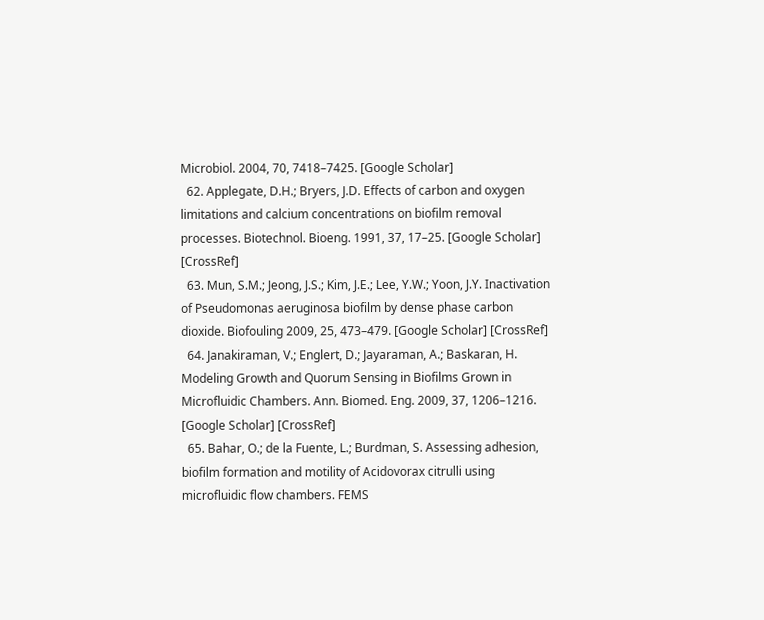Microbiol. 2004, 70, 7418–7425. [Google Scholar]
  62. Applegate, D.H.; Bryers, J.D. Effects of carbon and oxygen limitations and calcium concentrations on biofilm removal processes. Biotechnol. Bioeng. 1991, 37, 17–25. [Google Scholar] [CrossRef]
  63. Mun, S.M.; Jeong, J.S.; Kim, J.E.; Lee, Y.W.; Yoon, J.Y. Inactivation of Pseudomonas aeruginosa biofilm by dense phase carbon dioxide. Biofouling 2009, 25, 473–479. [Google Scholar] [CrossRef]
  64. Janakiraman, V.; Englert, D.; Jayaraman, A.; Baskaran, H. Modeling Growth and Quorum Sensing in Biofilms Grown in Microfluidic Chambers. Ann. Biomed. Eng. 2009, 37, 1206–1216. [Google Scholar] [CrossRef]
  65. Bahar, O.; de la Fuente, L.; Burdman, S. Assessing adhesion, biofilm formation and motility of Acidovorax citrulli using microfluidic flow chambers. FEMS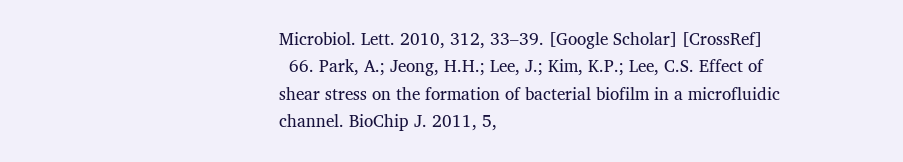Microbiol. Lett. 2010, 312, 33–39. [Google Scholar] [CrossRef]
  66. Park, A.; Jeong, H.H.; Lee, J.; Kim, K.P.; Lee, C.S. Effect of shear stress on the formation of bacterial biofilm in a microfluidic channel. BioChip J. 2011, 5,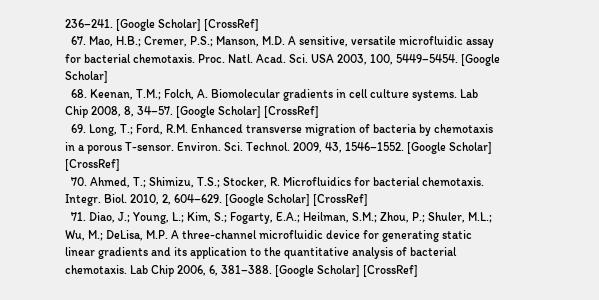236–241. [Google Scholar] [CrossRef]
  67. Mao, H.B.; Cremer, P.S.; Manson, M.D. A sensitive, versatile microfluidic assay for bacterial chemotaxis. Proc. Natl. Acad. Sci. USA 2003, 100, 5449–5454. [Google Scholar]
  68. Keenan, T.M.; Folch, A. Biomolecular gradients in cell culture systems. Lab Chip 2008, 8, 34–57. [Google Scholar] [CrossRef]
  69. Long, T.; Ford, R.M. Enhanced transverse migration of bacteria by chemotaxis in a porous T-sensor. Environ. Sci. Technol. 2009, 43, 1546–1552. [Google Scholar] [CrossRef]
  70. Ahmed, T.; Shimizu, T.S.; Stocker, R. Microfluidics for bacterial chemotaxis. Integr. Biol. 2010, 2, 604–629. [Google Scholar] [CrossRef]
  71. Diao, J.; Young, L.; Kim, S.; Fogarty, E.A.; Heilman, S.M.; Zhou, P.; Shuler, M.L.; Wu, M.; DeLisa, M.P. A three-channel microfluidic device for generating static linear gradients and its application to the quantitative analysis of bacterial chemotaxis. Lab Chip 2006, 6, 381–388. [Google Scholar] [CrossRef]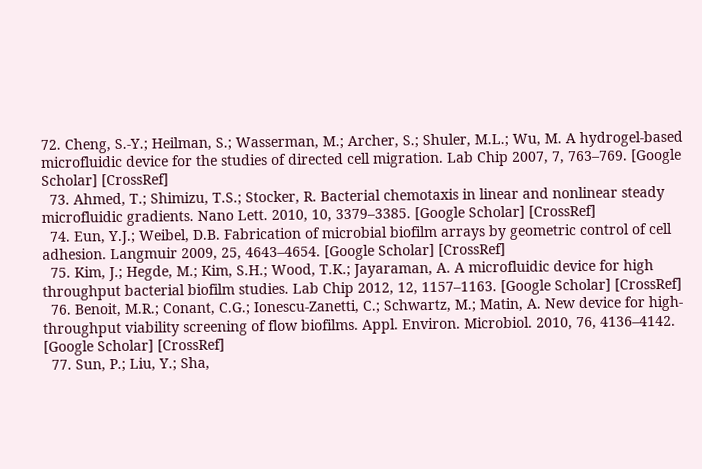72. Cheng, S.-Y.; Heilman, S.; Wasserman, M.; Archer, S.; Shuler, M.L.; Wu, M. A hydrogel-based microfluidic device for the studies of directed cell migration. Lab Chip 2007, 7, 763–769. [Google Scholar] [CrossRef]
  73. Ahmed, T.; Shimizu, T.S.; Stocker, R. Bacterial chemotaxis in linear and nonlinear steady microfluidic gradients. Nano Lett. 2010, 10, 3379–3385. [Google Scholar] [CrossRef]
  74. Eun, Y.J.; Weibel, D.B. Fabrication of microbial biofilm arrays by geometric control of cell adhesion. Langmuir 2009, 25, 4643–4654. [Google Scholar] [CrossRef]
  75. Kim, J.; Hegde, M.; Kim, S.H.; Wood, T.K.; Jayaraman, A. A microfluidic device for high throughput bacterial biofilm studies. Lab Chip 2012, 12, 1157–1163. [Google Scholar] [CrossRef]
  76. Benoit, M.R.; Conant, C.G.; Ionescu-Zanetti, C.; Schwartz, M.; Matin, A. New device for high-throughput viability screening of flow biofilms. Appl. Environ. Microbiol. 2010, 76, 4136–4142. [Google Scholar] [CrossRef]
  77. Sun, P.; Liu, Y.; Sha,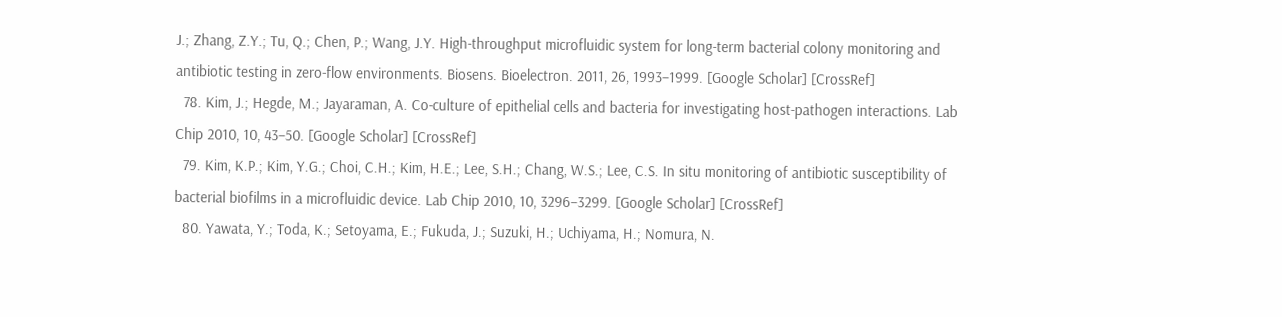J.; Zhang, Z.Y.; Tu, Q.; Chen, P.; Wang, J.Y. High-throughput microfluidic system for long-term bacterial colony monitoring and antibiotic testing in zero-flow environments. Biosens. Bioelectron. 2011, 26, 1993–1999. [Google Scholar] [CrossRef]
  78. Kim, J.; Hegde, M.; Jayaraman, A. Co-culture of epithelial cells and bacteria for investigating host-pathogen interactions. Lab Chip 2010, 10, 43–50. [Google Scholar] [CrossRef]
  79. Kim, K.P.; Kim, Y.G.; Choi, C.H.; Kim, H.E.; Lee, S.H.; Chang, W.S.; Lee, C.S. In situ monitoring of antibiotic susceptibility of bacterial biofilms in a microfluidic device. Lab Chip 2010, 10, 3296–3299. [Google Scholar] [CrossRef]
  80. Yawata, Y.; Toda, K.; Setoyama, E.; Fukuda, J.; Suzuki, H.; Uchiyama, H.; Nomura, N.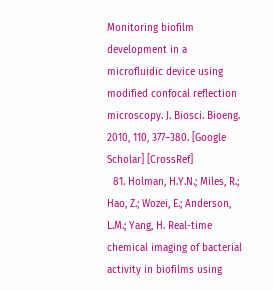Monitoring biofilm development in a microfluidic device using modified confocal reflection microscopy. J. Biosci. Bioeng. 2010, 110, 377–380. [Google Scholar] [CrossRef]
  81. Holman, H.Y.N.; Miles, R.; Hao, Z.; Wozei, E.; Anderson, L.M.; Yang, H. Real-time chemical imaging of bacterial activity in biofilms using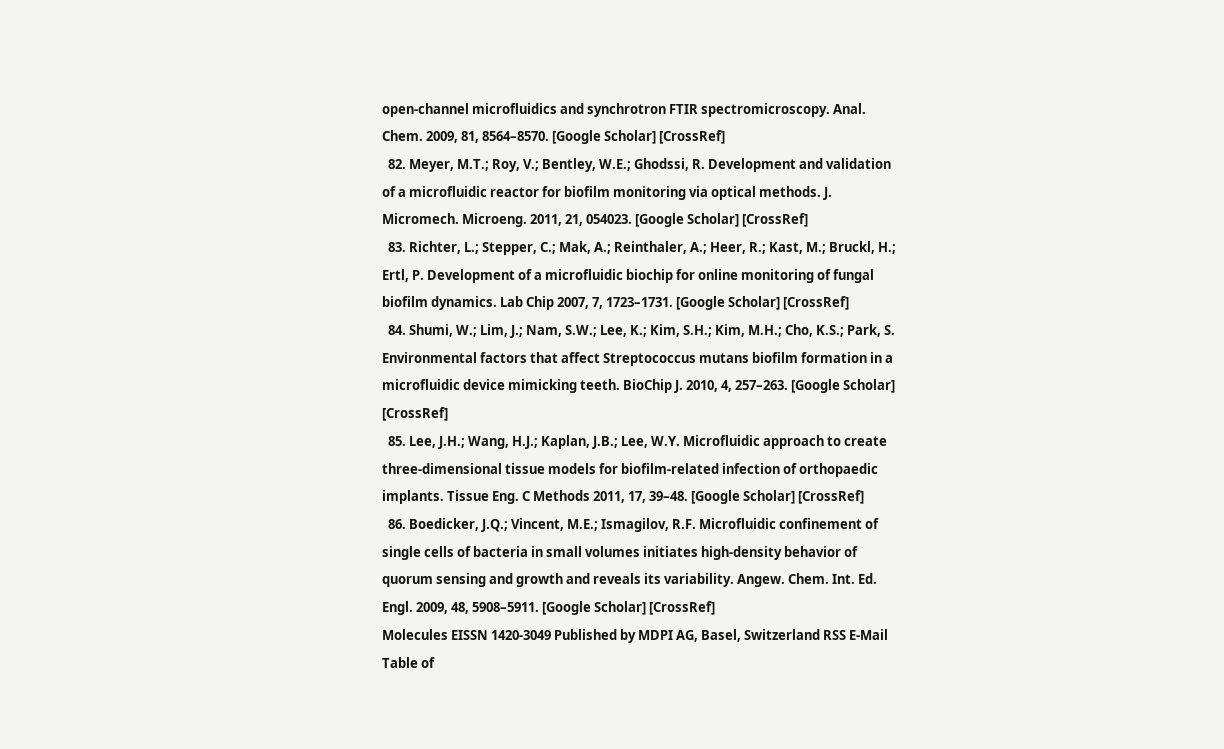open-channel microfluidics and synchrotron FTIR spectromicroscopy. Anal. Chem. 2009, 81, 8564–8570. [Google Scholar] [CrossRef]
  82. Meyer, M.T.; Roy, V.; Bentley, W.E.; Ghodssi, R. Development and validation of a microfluidic reactor for biofilm monitoring via optical methods. J. Micromech. Microeng. 2011, 21, 054023. [Google Scholar] [CrossRef]
  83. Richter, L.; Stepper, C.; Mak, A.; Reinthaler, A.; Heer, R.; Kast, M.; Bruckl, H.; Ertl, P. Development of a microfluidic biochip for online monitoring of fungal biofilm dynamics. Lab Chip 2007, 7, 1723–1731. [Google Scholar] [CrossRef]
  84. Shumi, W.; Lim, J.; Nam, S.W.; Lee, K.; Kim, S.H.; Kim, M.H.; Cho, K.S.; Park, S. Environmental factors that affect Streptococcus mutans biofilm formation in a microfluidic device mimicking teeth. BioChip J. 2010, 4, 257–263. [Google Scholar] [CrossRef]
  85. Lee, J.H.; Wang, H.J.; Kaplan, J.B.; Lee, W.Y. Microfluidic approach to create three-dimensional tissue models for biofilm-related infection of orthopaedic implants. Tissue Eng. C Methods 2011, 17, 39–48. [Google Scholar] [CrossRef]
  86. Boedicker, J.Q.; Vincent, M.E.; Ismagilov, R.F. Microfluidic confinement of single cells of bacteria in small volumes initiates high-density behavior of quorum sensing and growth and reveals its variability. Angew. Chem. Int. Ed. Engl. 2009, 48, 5908–5911. [Google Scholar] [CrossRef]
Molecules EISSN 1420-3049 Published by MDPI AG, Basel, Switzerland RSS E-Mail Table of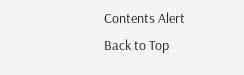Contents Alert
Back to Top